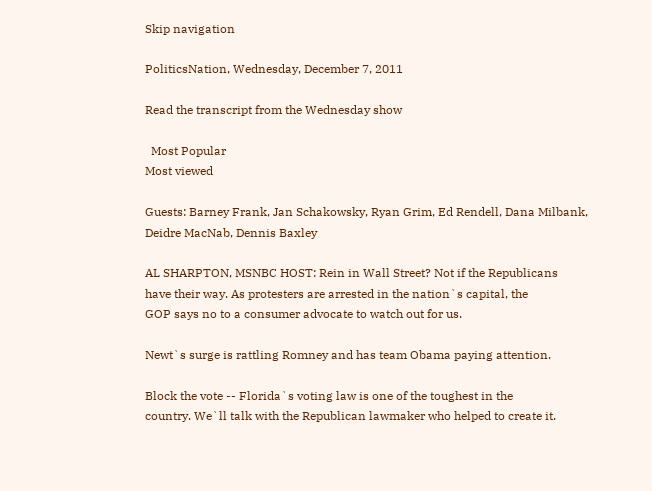Skip navigation

PoliticsNation, Wednesday, December 7, 2011

Read the transcript from the Wednesday show

  Most Popular
Most viewed

Guests: Barney Frank, Jan Schakowsky, Ryan Grim, Ed Rendell, Dana Milbank, Deidre MacNab, Dennis Baxley

AL SHARPTON, MSNBC HOST: Rein in Wall Street? Not if the Republicans
have their way. As protesters are arrested in the nation`s capital, the
GOP says no to a consumer advocate to watch out for us.

Newt`s surge is rattling Romney and has team Obama paying attention.

Block the vote -- Florida`s voting law is one of the toughest in the
country. We`ll talk with the Republican lawmaker who helped to create it.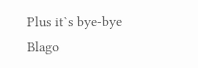Plus it`s bye-bye Blago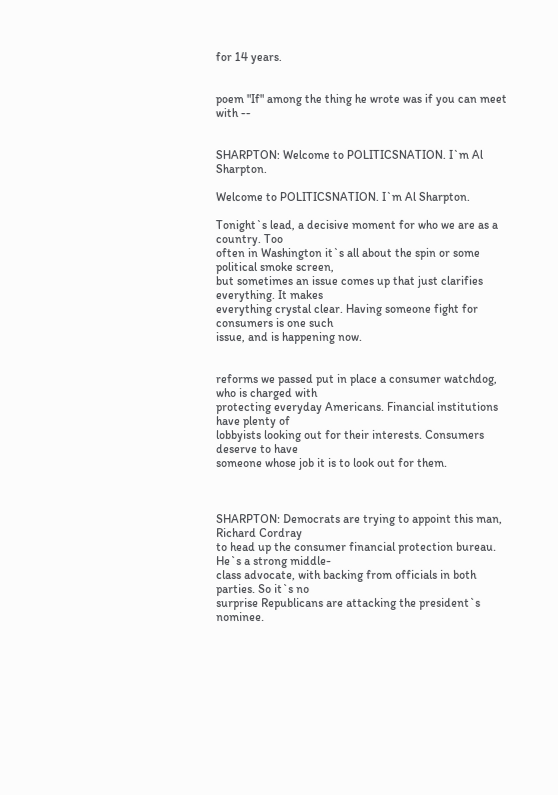for 14 years.


poem "If" among the thing he wrote was if you can meet with --


SHARPTON: Welcome to POLITICSNATION. I`m Al Sharpton.

Welcome to POLITICSNATION. I`m Al Sharpton.

Tonight`s lead, a decisive moment for who we are as a country. Too
often in Washington it`s all about the spin or some political smoke screen,
but sometimes an issue comes up that just clarifies everything. It makes
everything crystal clear. Having someone fight for consumers is one such
issue, and is happening now.


reforms we passed put in place a consumer watchdog, who is charged with
protecting everyday Americans. Financial institutions have plenty of
lobbyists looking out for their interests. Consumers deserve to have
someone whose job it is to look out for them.



SHARPTON: Democrats are trying to appoint this man, Richard Cordray
to head up the consumer financial protection bureau. He`s a strong middle-
class advocate, with backing from officials in both parties. So it`s no
surprise Republicans are attacking the president`s nominee.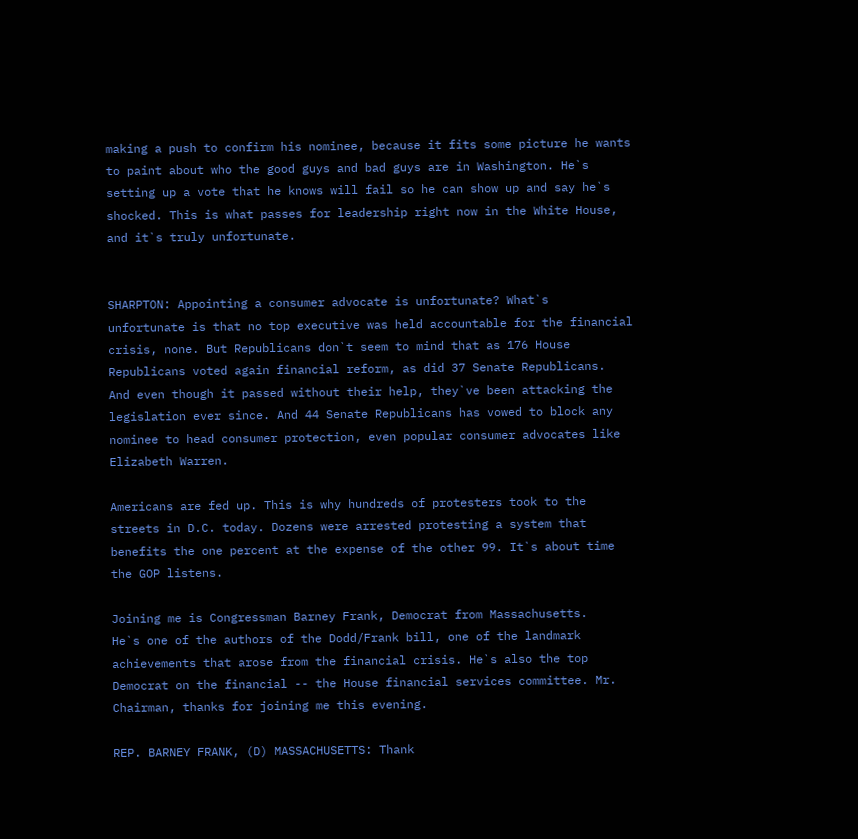making a push to confirm his nominee, because it fits some picture he wants
to paint about who the good guys and bad guys are in Washington. He`s
setting up a vote that he knows will fail so he can show up and say he`s
shocked. This is what passes for leadership right now in the White House,
and it`s truly unfortunate.


SHARPTON: Appointing a consumer advocate is unfortunate? What`s
unfortunate is that no top executive was held accountable for the financial
crisis, none. But Republicans don`t seem to mind that as 176 House
Republicans voted again financial reform, as did 37 Senate Republicans.
And even though it passed without their help, they`ve been attacking the
legislation ever since. And 44 Senate Republicans has vowed to block any
nominee to head consumer protection, even popular consumer advocates like
Elizabeth Warren.

Americans are fed up. This is why hundreds of protesters took to the
streets in D.C. today. Dozens were arrested protesting a system that
benefits the one percent at the expense of the other 99. It`s about time
the GOP listens.

Joining me is Congressman Barney Frank, Democrat from Massachusetts.
He`s one of the authors of the Dodd/Frank bill, one of the landmark
achievements that arose from the financial crisis. He`s also the top
Democrat on the financial -- the House financial services committee. Mr.
Chairman, thanks for joining me this evening.

REP. BARNEY FRANK, (D) MASSACHUSETTS: Thank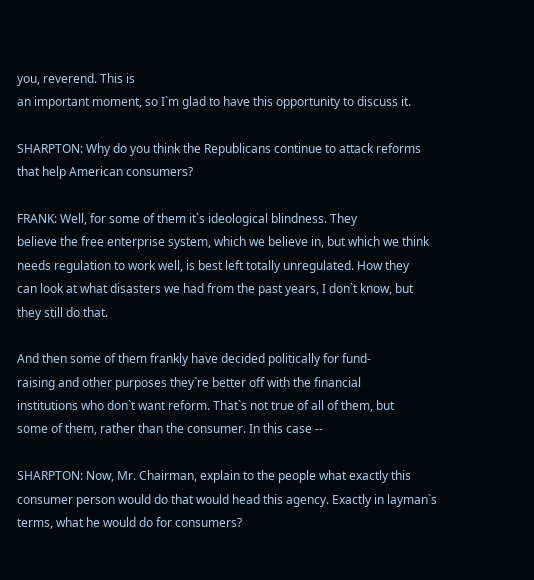you, reverend. This is
an important moment, so I`m glad to have this opportunity to discuss it.

SHARPTON: Why do you think the Republicans continue to attack reforms
that help American consumers?

FRANK: Well, for some of them it`s ideological blindness. They
believe the free enterprise system, which we believe in, but which we think
needs regulation to work well, is best left totally unregulated. How they
can look at what disasters we had from the past years, I don`t know, but
they still do that.

And then some of them frankly have decided politically for fund-
raising and other purposes they`re better off with the financial
institutions who don`t want reform. That`s not true of all of them, but
some of them, rather than the consumer. In this case --

SHARPTON: Now, Mr. Chairman, explain to the people what exactly this
consumer person would do that would head this agency. Exactly in layman`s
terms, what he would do for consumers?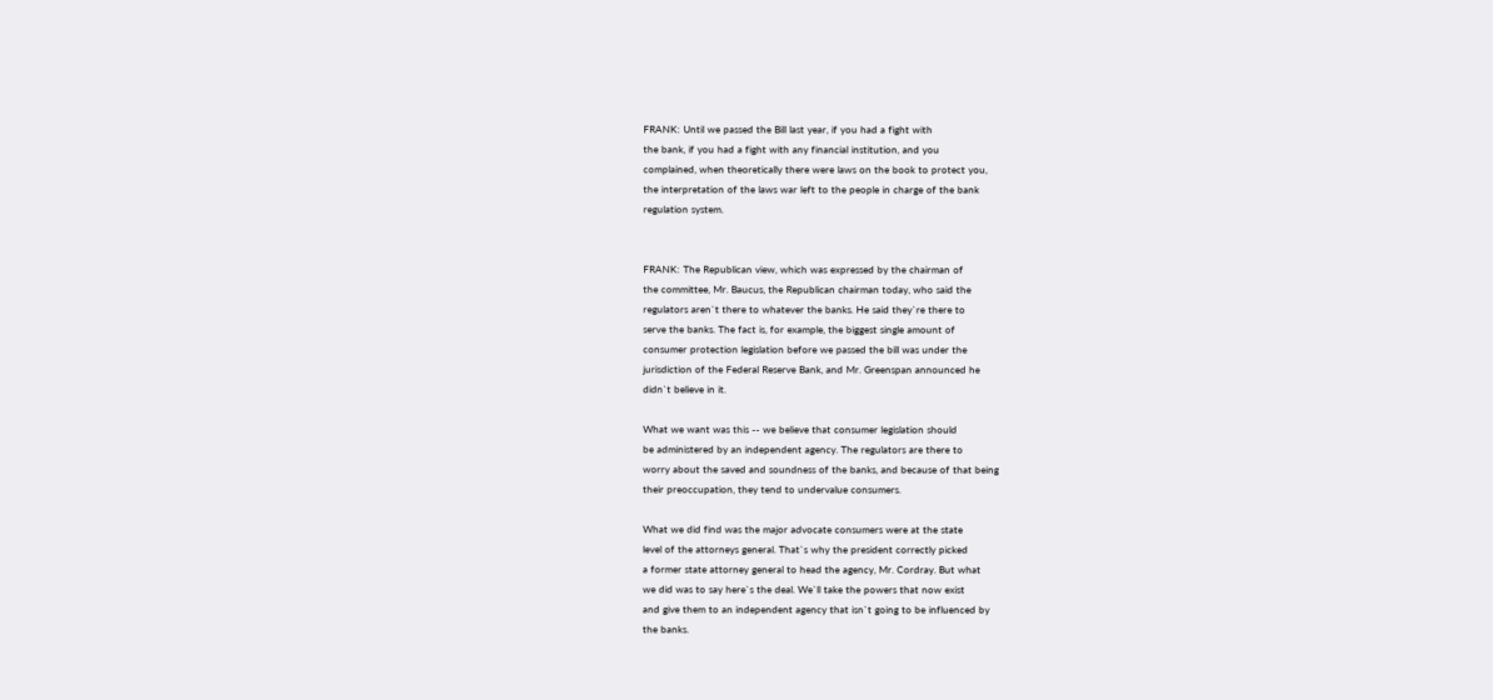FRANK: Until we passed the Bill last year, if you had a fight with
the bank, if you had a fight with any financial institution, and you
complained, when theoretically there were laws on the book to protect you,
the interpretation of the laws war left to the people in charge of the bank
regulation system.


FRANK: The Republican view, which was expressed by the chairman of
the committee, Mr. Baucus, the Republican chairman today, who said the
regulators aren`t there to whatever the banks. He said they`re there to
serve the banks. The fact is, for example, the biggest single amount of
consumer protection legislation before we passed the bill was under the
jurisdiction of the Federal Reserve Bank, and Mr. Greenspan announced he
didn`t believe in it.

What we want was this -- we believe that consumer legislation should
be administered by an independent agency. The regulators are there to
worry about the saved and soundness of the banks, and because of that being
their preoccupation, they tend to undervalue consumers.

What we did find was the major advocate consumers were at the state
level of the attorneys general. That`s why the president correctly picked
a former state attorney general to head the agency, Mr. Cordray. But what
we did was to say here`s the deal. We`ll take the powers that now exist
and give them to an independent agency that isn`t going to be influenced by
the banks.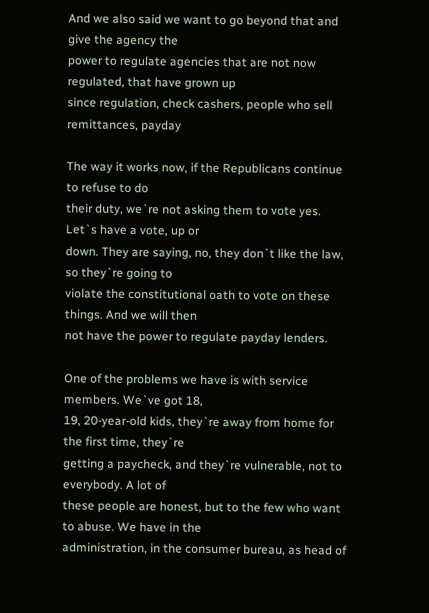And we also said we want to go beyond that and give the agency the
power to regulate agencies that are not now regulated, that have grown up
since regulation, check cashers, people who sell remittances, payday

The way it works now, if the Republicans continue to refuse to do
their duty, we`re not asking them to vote yes. Let`s have a vote, up or
down. They are saying, no, they don`t like the law, so they`re going to
violate the constitutional oath to vote on these things. And we will then
not have the power to regulate payday lenders.

One of the problems we have is with service members. We`ve got 18,
19, 20-year-old kids, they`re away from home for the first time, they`re
getting a paycheck, and they`re vulnerable, not to everybody. A lot of
these people are honest, but to the few who want to abuse. We have in the
administration, in the consumer bureau, as head of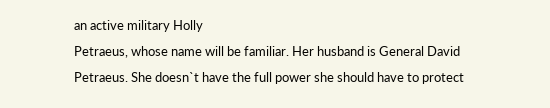an active military Holly
Petraeus, whose name will be familiar. Her husband is General David
Petraeus. She doesn`t have the full power she should have to protect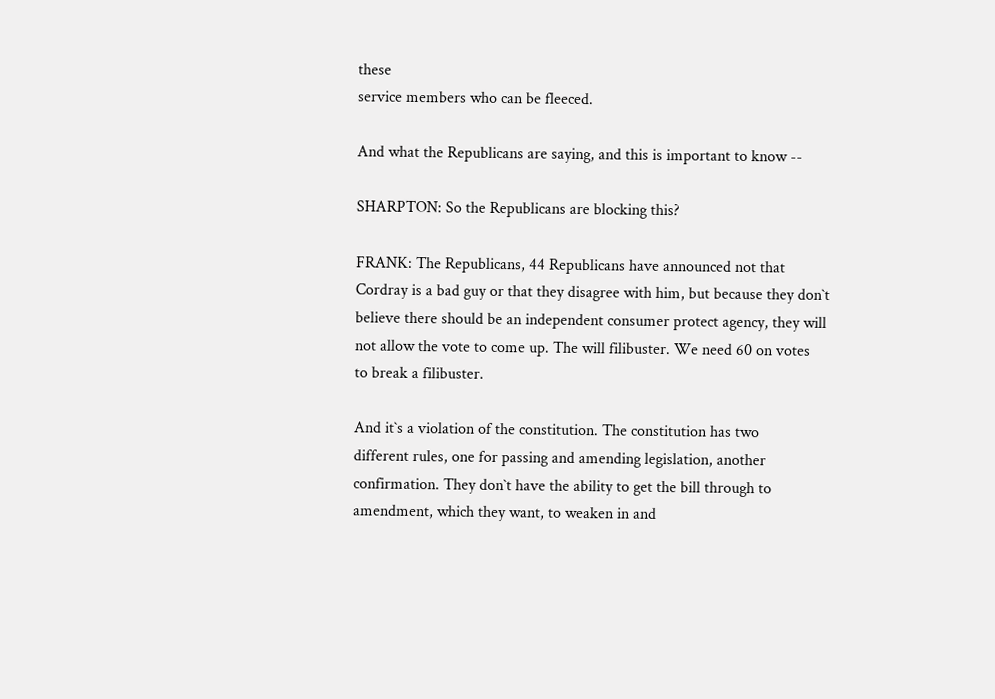these
service members who can be fleeced.

And what the Republicans are saying, and this is important to know --

SHARPTON: So the Republicans are blocking this?

FRANK: The Republicans, 44 Republicans have announced not that
Cordray is a bad guy or that they disagree with him, but because they don`t
believe there should be an independent consumer protect agency, they will
not allow the vote to come up. The will filibuster. We need 60 on votes
to break a filibuster.

And it`s a violation of the constitution. The constitution has two
different rules, one for passing and amending legislation, another
confirmation. They don`t have the ability to get the bill through to
amendment, which they want, to weaken in and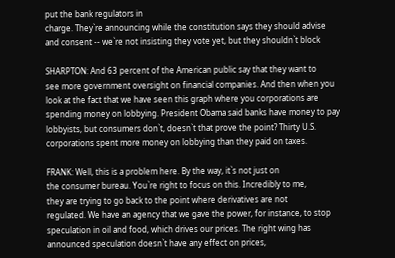put the bank regulators in
charge. They`re announcing while the constitution says they should advise
and consent -- we`re not insisting they vote yet, but they shouldn`t block

SHARPTON: And 63 percent of the American public say that they want to
see more government oversight on financial companies. And then when you
look at the fact that we have seen this graph where you corporations are
spending money on lobbying. President Obama said banks have money to pay
lobbyists, but consumers don`t, doesn`t that prove the point? Thirty U.S.
corporations spent more money on lobbying than they paid on taxes.

FRANK: Well, this is a problem here. By the way, it`s not just on
the consumer bureau. You`re right to focus on this. Incredibly to me,
they are trying to go back to the point where derivatives are not
regulated. We have an agency that we gave the power, for instance, to stop
speculation in oil and food, which drives our prices. The right wing has
announced speculation doesn`t have any effect on prices,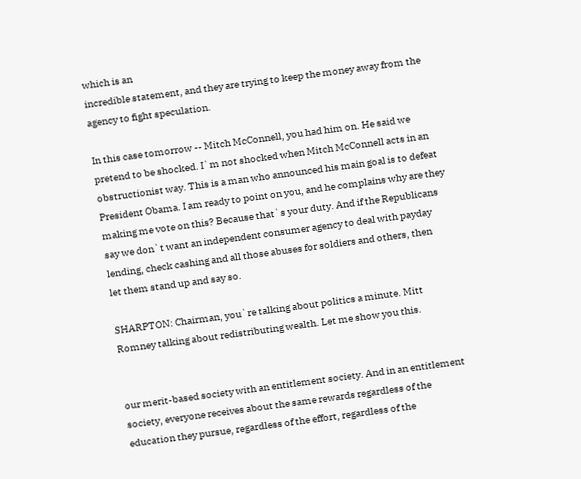which is an
incredible statement, and they are trying to keep the money away from the
agency to fight speculation.

In this case tomorrow -- Mitch McConnell, you had him on. He said we
pretend to be shocked. I`m not shocked when Mitch McConnell acts in an
obstructionist way. This is a man who announced his main goal is to defeat
President Obama. I am ready to point on you, and he complains why are they
making me vote on this? Because that`s your duty. And if the Republicans
say we don`t want an independent consumer agency to deal with payday
lending, check cashing and all those abuses for soldiers and others, then
let them stand up and say so.

SHARPTON: Chairman, you`re talking about politics a minute. Mitt
Romney talking about redistributing wealth. Let me show you this.


our merit-based society with an entitlement society. And in an entitlement
society, everyone receives about the same rewards regardless of the
education they pursue, regardless of the effort, regardless of the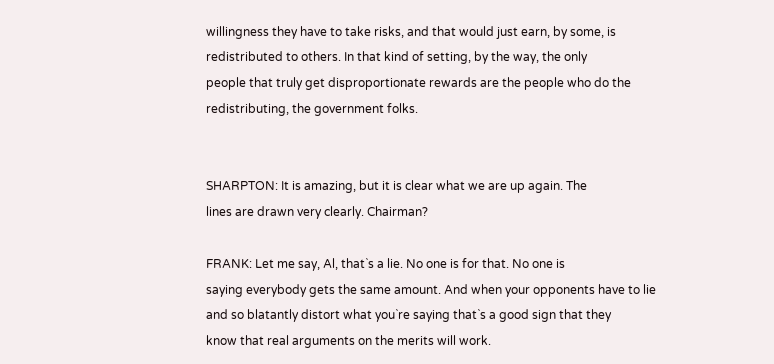willingness they have to take risks, and that would just earn, by some, is
redistributed to others. In that kind of setting, by the way, the only
people that truly get disproportionate rewards are the people who do the
redistributing, the government folks.


SHARPTON: It is amazing, but it is clear what we are up again. The
lines are drawn very clearly. Chairman?

FRANK: Let me say, Al, that`s a lie. No one is for that. No one is
saying everybody gets the same amount. And when your opponents have to lie
and so blatantly distort what you`re saying that`s a good sign that they
know that real arguments on the merits will work.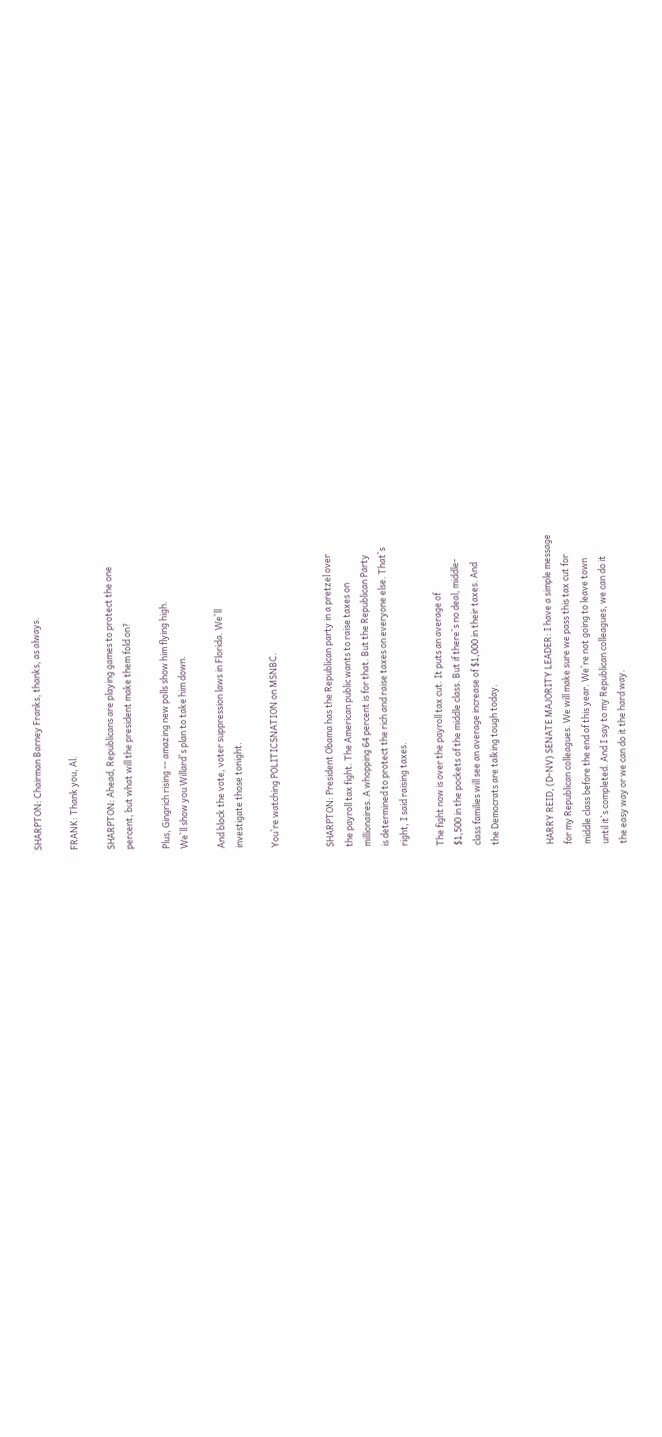SHARPTON: Chairman Barney Franks, thanks, as always.

FRANK: Thank you, Al.

SHARPTON: Ahead, Republicans are playing games to protect the one
percent, but what will the president make them fold on?

Plus, Gingrich rising -- amazing new polls show him flying high.
We`ll show you Willard`s plan to take him down.

And block the vote, voter suppression laws in Florida. We`ll
investigate those tonight.

You`re watching POLITICSNATION on MSNBC.


SHARPTON: President Obama has the Republican party in a pretzel over
the payroll tax fight. The American public wants to raise taxes on
millionaires. A whopping 64 percent is for that. But the Republican Party
is determined to protect the rich and raise taxes on everyone else. That`s
right, I said raising taxes.

The fight now is over the payroll tax cut. It puts an average of
$1,500 in the pockets of the middle class. But if there`s no deal, middle-
class families will see an average increase of $1,000 in their taxes. And
the Democrats are talking tough today.


HARRY REID, (D-NV) SENATE MAJORITY LEADER: I have a simple message
for my Republican colleagues. We will make sure we pass this tax cut for
middle class before the end of this year. We`re not going to leave town
until it`s completed. And I say to my Republican colleagues, we can do it
the easy way or we can do it the hard way.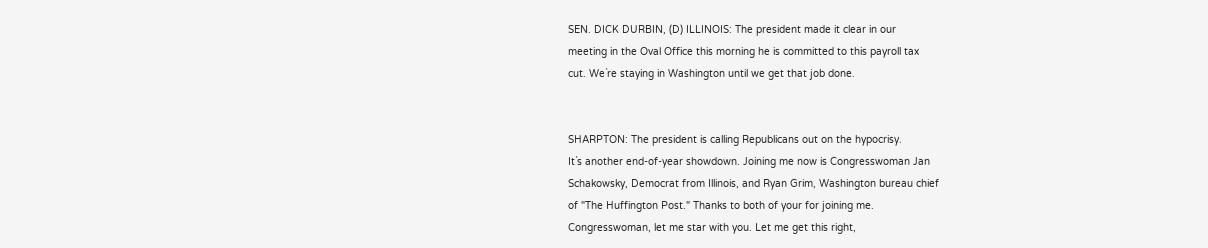SEN. DICK DURBIN, (D) ILLINOIS: The president made it clear in our
meeting in the Oval Office this morning he is committed to this payroll tax
cut. We`re staying in Washington until we get that job done.


SHARPTON: The president is calling Republicans out on the hypocrisy.
It`s another end-of-year showdown. Joining me now is Congresswoman Jan
Schakowsky, Democrat from Illinois, and Ryan Grim, Washington bureau chief
of "The Huffington Post." Thanks to both of your for joining me.
Congresswoman, let me star with you. Let me get this right,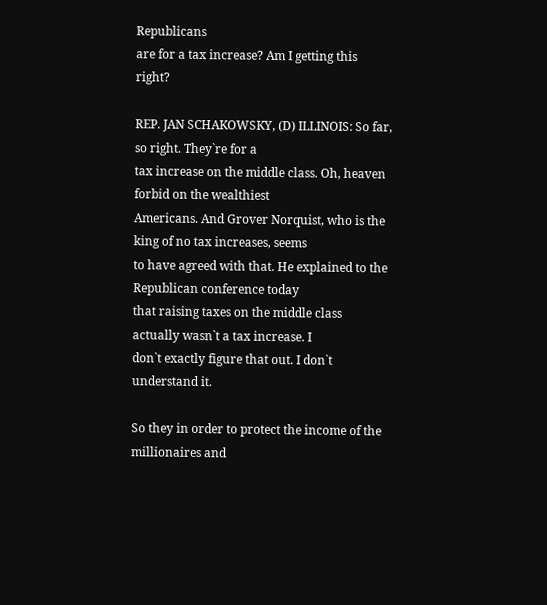Republicans
are for a tax increase? Am I getting this right?

REP. JAN SCHAKOWSKY, (D) ILLINOIS: So far, so right. They`re for a
tax increase on the middle class. Oh, heaven forbid on the wealthiest
Americans. And Grover Norquist, who is the king of no tax increases, seems
to have agreed with that. He explained to the Republican conference today
that raising taxes on the middle class actually wasn`t a tax increase. I
don`t exactly figure that out. I don`t understand it.

So they in order to protect the income of the millionaires and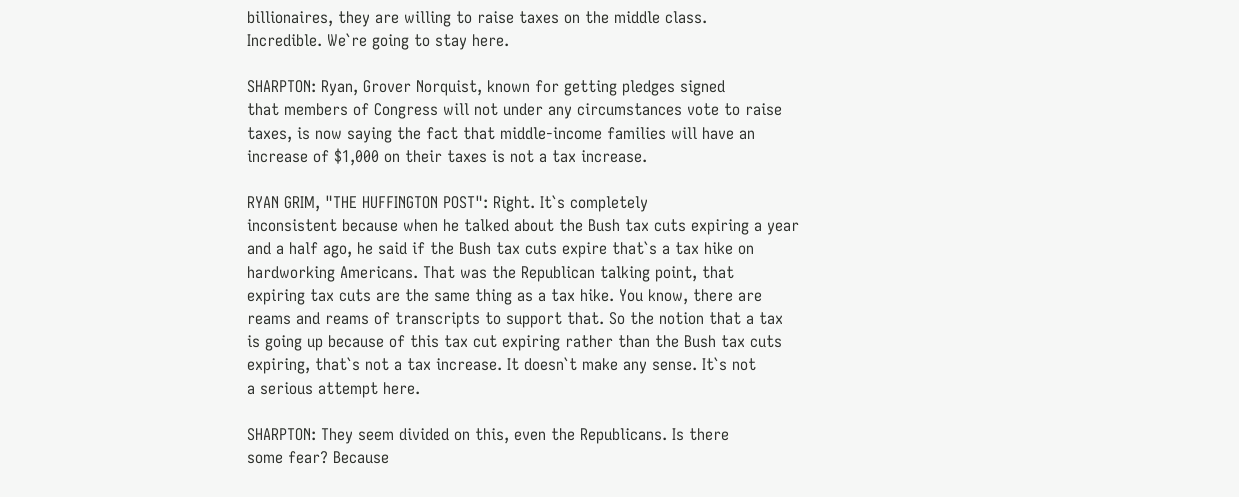billionaires, they are willing to raise taxes on the middle class.
Incredible. We`re going to stay here.

SHARPTON: Ryan, Grover Norquist, known for getting pledges signed
that members of Congress will not under any circumstances vote to raise
taxes, is now saying the fact that middle-income families will have an
increase of $1,000 on their taxes is not a tax increase.

RYAN GRIM, "THE HUFFINGTON POST": Right. It`s completely
inconsistent because when he talked about the Bush tax cuts expiring a year
and a half ago, he said if the Bush tax cuts expire that`s a tax hike on
hardworking Americans. That was the Republican talking point, that
expiring tax cuts are the same thing as a tax hike. You know, there are
reams and reams of transcripts to support that. So the notion that a tax
is going up because of this tax cut expiring rather than the Bush tax cuts
expiring, that`s not a tax increase. It doesn`t make any sense. It`s not
a serious attempt here.

SHARPTON: They seem divided on this, even the Republicans. Is there
some fear? Because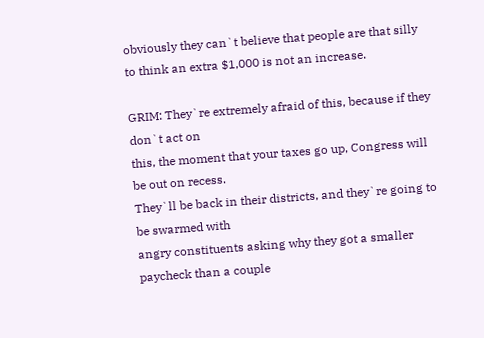obviously they can`t believe that people are that silly
to think an extra $1,000 is not an increase.

GRIM: They`re extremely afraid of this, because if they don`t act on
this, the moment that your taxes go up, Congress will be out on recess.
They`ll be back in their districts, and they`re going to be swarmed with
angry constituents asking why they got a smaller paycheck than a couple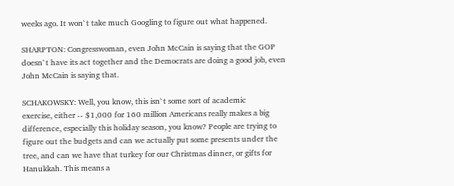weeks ago. It won`t take much Googling to figure out what happened.

SHARPTON: Congresswoman, even John McCain is saying that the GOP
doesn`t have its act together and the Democrats are doing a good job, even
John McCain is saying that.

SCHAKOWSKY: Well, you know, this isn`t some sort of academic
exercise, either -- $1,000 for 160 million Americans really makes a big
difference, especially this holiday season, you know? People are trying to
figure out the budgets and can we actually put some presents under the
tree, and can we have that turkey for our Christmas dinner, or gifts for
Hanukkah. This means a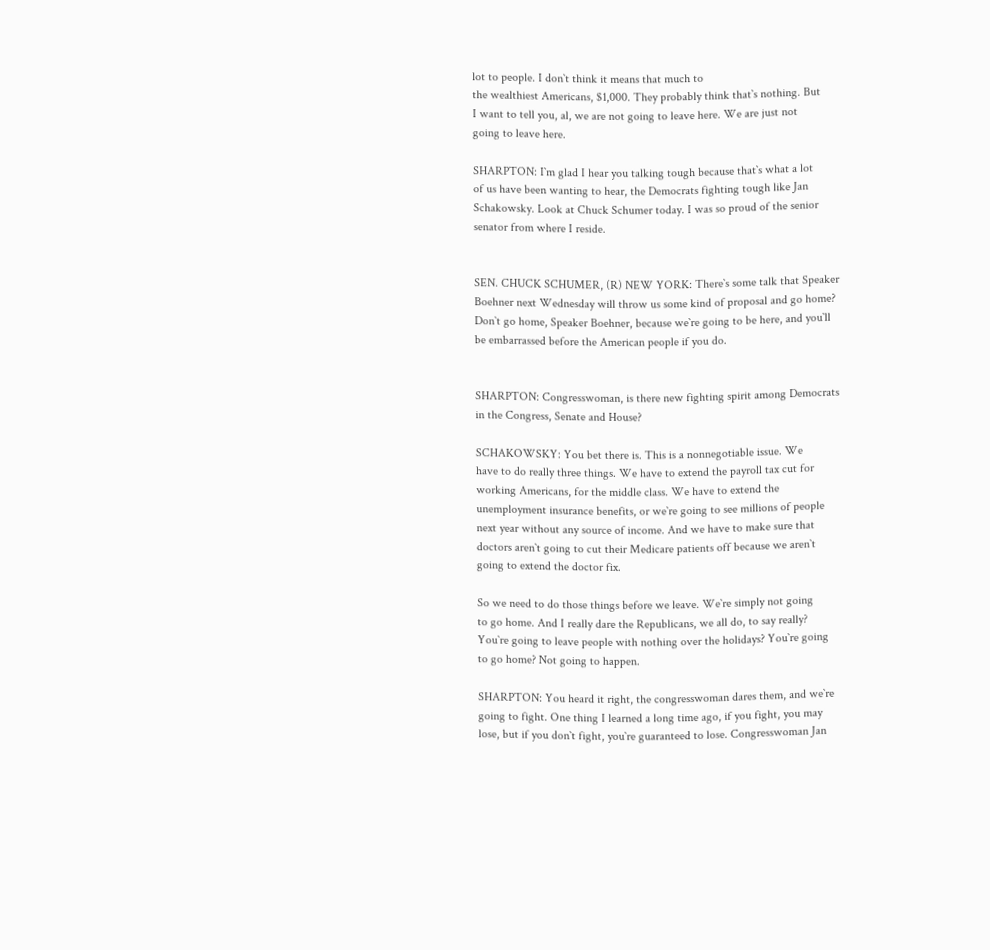lot to people. I don`t think it means that much to
the wealthiest Americans, $1,000. They probably think that`s nothing. But
I want to tell you, al, we are not going to leave here. We are just not
going to leave here.

SHARPTON: I`m glad I hear you talking tough because that`s what a lot
of us have been wanting to hear, the Democrats fighting tough like Jan
Schakowsky. Look at Chuck Schumer today. I was so proud of the senior
senator from where I reside.


SEN. CHUCK SCHUMER, (R) NEW YORK: There`s some talk that Speaker
Boehner next Wednesday will throw us some kind of proposal and go home?
Don`t go home, Speaker Boehner, because we`re going to be here, and you`ll
be embarrassed before the American people if you do.


SHARPTON: Congresswoman, is there new fighting spirit among Democrats
in the Congress, Senate and House?

SCHAKOWSKY: You bet there is. This is a nonnegotiable issue. We
have to do really three things. We have to extend the payroll tax cut for
working Americans, for the middle class. We have to extend the
unemployment insurance benefits, or we`re going to see millions of people
next year without any source of income. And we have to make sure that
doctors aren`t going to cut their Medicare patients off because we aren`t
going to extend the doctor fix.

So we need to do those things before we leave. We`re simply not going
to go home. And I really dare the Republicans, we all do, to say really?
You`re going to leave people with nothing over the holidays? You`re going
to go home? Not going to happen.

SHARPTON: You heard it right, the congresswoman dares them, and we`re
going to fight. One thing I learned a long time ago, if you fight, you may
lose, but if you don`t fight, you`re guaranteed to lose. Congresswoman Jan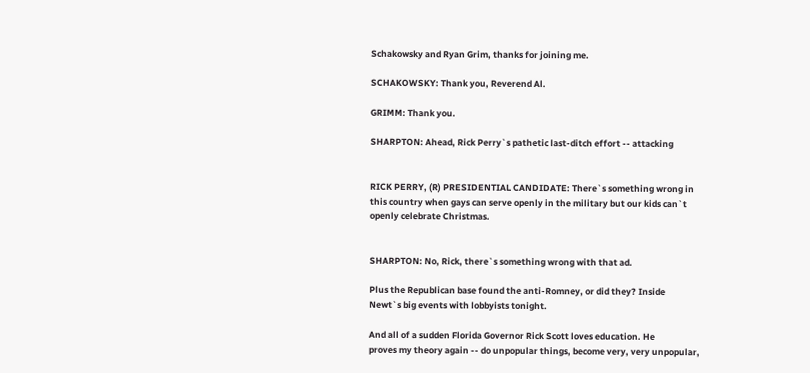Schakowsky and Ryan Grim, thanks for joining me.

SCHAKOWSKY: Thank you, Reverend Al.

GRIMM: Thank you.

SHARPTON: Ahead, Rick Perry`s pathetic last-ditch effort -- attacking


RICK PERRY, (R) PRESIDENTIAL CANDIDATE: There`s something wrong in
this country when gays can serve openly in the military but our kids can`t
openly celebrate Christmas.


SHARPTON: No, Rick, there`s something wrong with that ad.

Plus the Republican base found the anti-Romney, or did they? Inside
Newt`s big events with lobbyists tonight.

And all of a sudden Florida Governor Rick Scott loves education. He
proves my theory again -- do unpopular things, become very, very unpopular,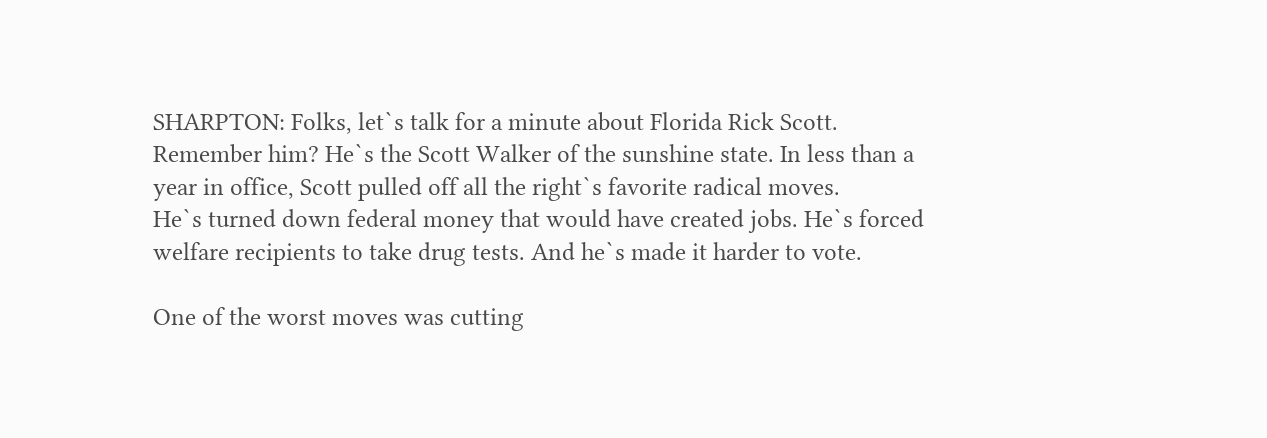SHARPTON: Folks, let`s talk for a minute about Florida Rick Scott.
Remember him? He`s the Scott Walker of the sunshine state. In less than a
year in office, Scott pulled off all the right`s favorite radical moves.
He`s turned down federal money that would have created jobs. He`s forced
welfare recipients to take drug tests. And he`s made it harder to vote.

One of the worst moves was cutting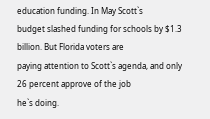education funding. In May Scott`s
budget slashed funding for schools by $1.3 billion. But Florida voters are
paying attention to Scott`s agenda, and only 26 percent approve of the job
he`s doing.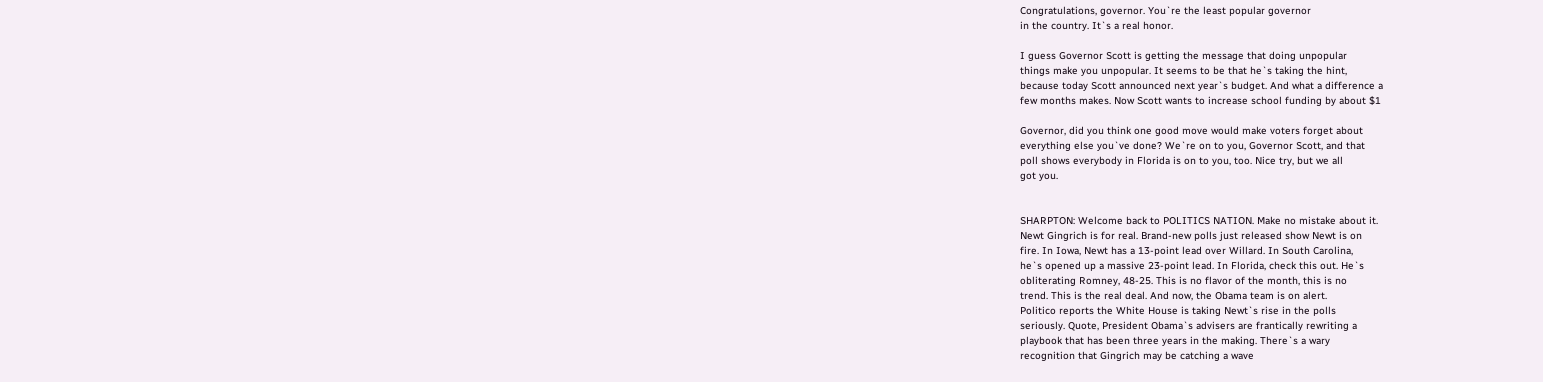Congratulations, governor. You`re the least popular governor
in the country. It`s a real honor.

I guess Governor Scott is getting the message that doing unpopular
things make you unpopular. It seems to be that he`s taking the hint,
because today Scott announced next year`s budget. And what a difference a
few months makes. Now Scott wants to increase school funding by about $1

Governor, did you think one good move would make voters forget about
everything else you`ve done? We`re on to you, Governor Scott, and that
poll shows everybody in Florida is on to you, too. Nice try, but we all
got you.


SHARPTON: Welcome back to POLITICS NATION. Make no mistake about it.
Newt Gingrich is for real. Brand-new polls just released show Newt is on
fire. In Iowa, Newt has a 13-point lead over Willard. In South Carolina,
he`s opened up a massive 23-point lead. In Florida, check this out. He`s
obliterating Romney, 48-25. This is no flavor of the month, this is no
trend. This is the real deal. And now, the Obama team is on alert.
Politico reports the White House is taking Newt`s rise in the polls
seriously. Quote, President Obama`s advisers are frantically rewriting a
playbook that has been three years in the making. There`s a wary
recognition that Gingrich may be catching a wave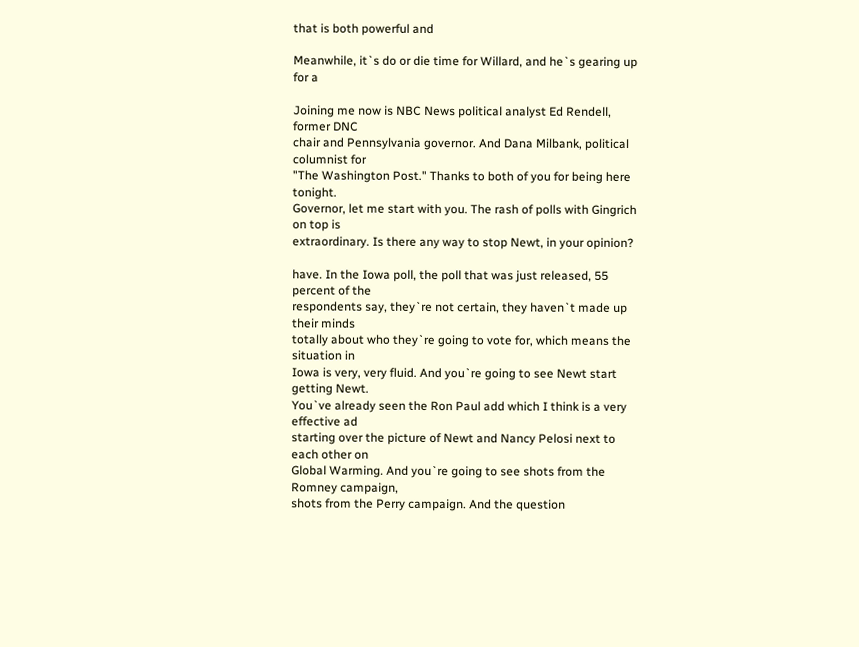that is both powerful and

Meanwhile, it`s do or die time for Willard, and he`s gearing up for a

Joining me now is NBC News political analyst Ed Rendell, former DNC
chair and Pennsylvania governor. And Dana Milbank, political columnist for
"The Washington Post." Thanks to both of you for being here tonight.
Governor, let me start with you. The rash of polls with Gingrich on top is
extraordinary. Is there any way to stop Newt, in your opinion?

have. In the Iowa poll, the poll that was just released, 55 percent of the
respondents say, they`re not certain, they haven`t made up their minds
totally about who they`re going to vote for, which means the situation in
Iowa is very, very fluid. And you`re going to see Newt start getting Newt.
You`ve already seen the Ron Paul add which I think is a very effective ad
starting over the picture of Newt and Nancy Pelosi next to each other on
Global Warming. And you`re going to see shots from the Romney campaign,
shots from the Perry campaign. And the question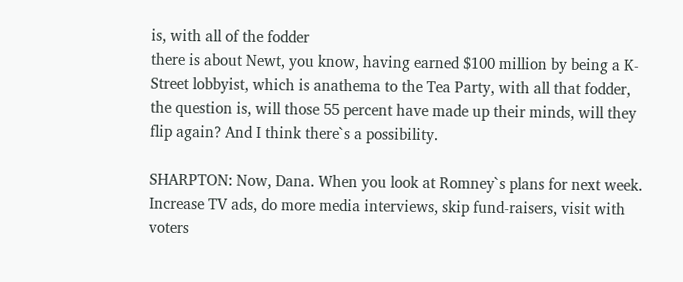is, with all of the fodder
there is about Newt, you know, having earned $100 million by being a K-
Street lobbyist, which is anathema to the Tea Party, with all that fodder,
the question is, will those 55 percent have made up their minds, will they
flip again? And I think there`s a possibility.

SHARPTON: Now, Dana. When you look at Romney`s plans for next week.
Increase TV ads, do more media interviews, skip fund-raisers, visit with
voters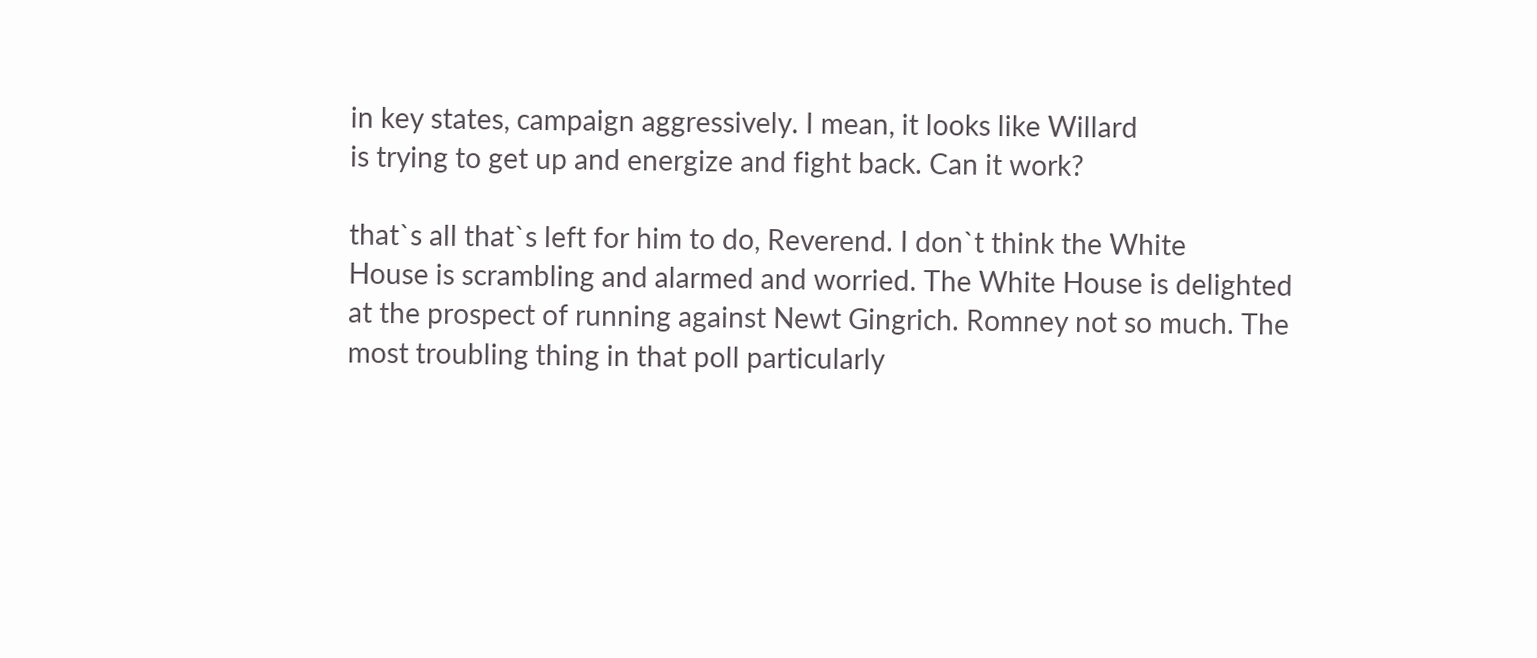in key states, campaign aggressively. I mean, it looks like Willard
is trying to get up and energize and fight back. Can it work?

that`s all that`s left for him to do, Reverend. I don`t think the White
House is scrambling and alarmed and worried. The White House is delighted
at the prospect of running against Newt Gingrich. Romney not so much. The
most troubling thing in that poll particularly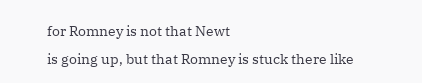for Romney is not that Newt
is going up, but that Romney is stuck there like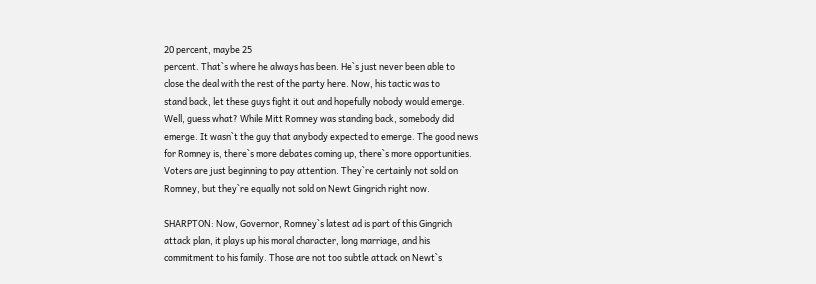20 percent, maybe 25
percent. That`s where he always has been. He`s just never been able to
close the deal with the rest of the party here. Now, his tactic was to
stand back, let these guys fight it out and hopefully nobody would emerge.
Well, guess what? While Mitt Romney was standing back, somebody did
emerge. It wasn`t the guy that anybody expected to emerge. The good news
for Romney is, there`s more debates coming up, there`s more opportunities.
Voters are just beginning to pay attention. They`re certainly not sold on
Romney, but they`re equally not sold on Newt Gingrich right now.

SHARPTON: Now, Governor, Romney`s latest ad is part of this Gingrich
attack plan, it plays up his moral character, long marriage, and his
commitment to his family. Those are not too subtle attack on Newt`s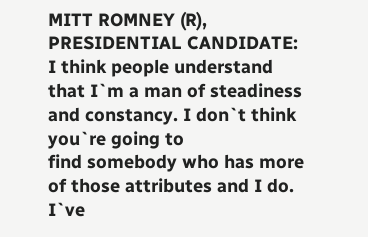MITT ROMNEY (R), PRESIDENTIAL CANDIDATE: I think people understand
that I`m a man of steadiness and constancy. I don`t think you`re going to
find somebody who has more of those attributes and I do. I`ve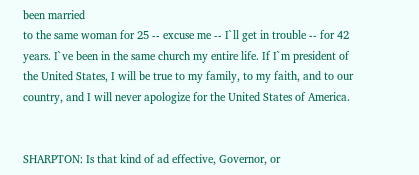been married
to the same woman for 25 -- excuse me -- I`ll get in trouble -- for 42
years. I`ve been in the same church my entire life. If I`m president of
the United States, I will be true to my family, to my faith, and to our
country, and I will never apologize for the United States of America.


SHARPTON: Is that kind of ad effective, Governor, or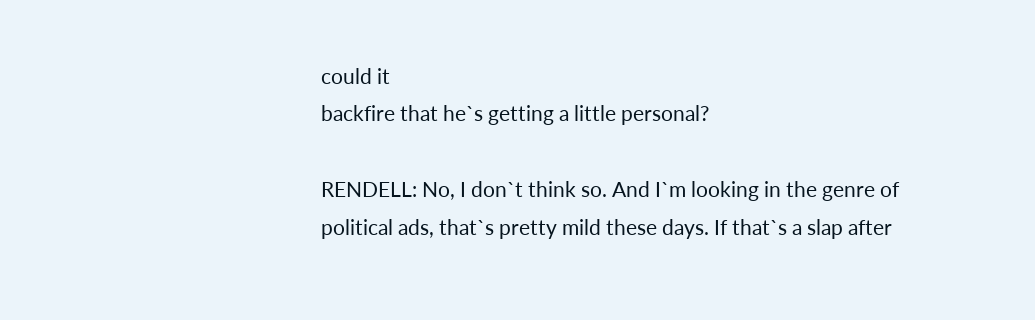could it
backfire that he`s getting a little personal?

RENDELL: No, I don`t think so. And I`m looking in the genre of
political ads, that`s pretty mild these days. If that`s a slap after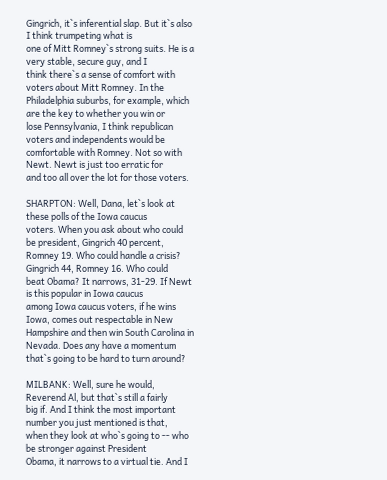Gingrich, it`s inferential slap. But it`s also I think trumpeting what is
one of Mitt Romney`s strong suits. He is a very stable, secure guy, and I
think there`s a sense of comfort with voters about Mitt Romney. In the
Philadelphia suburbs, for example, which are the key to whether you win or
lose Pennsylvania, I think republican voters and independents would be
comfortable with Romney. Not so with Newt. Newt is just too erratic for
and too all over the lot for those voters.

SHARPTON: Well, Dana, let`s look at these polls of the Iowa caucus
voters. When you ask about who could be president, Gingrich 40 percent,
Romney 19. Who could handle a crisis? Gingrich 44, Romney 16. Who could
beat Obama? It narrows, 31-29. If Newt is this popular in Iowa caucus
among Iowa caucus voters, if he wins Iowa, comes out respectable in New
Hampshire and then win South Carolina in Nevada. Does any have a momentum
that`s going to be hard to turn around?

MILBANK: Well, sure he would, Reverend Al, but that`s still a fairly
big if. And I think the most important number you just mentioned is that,
when they look at who`s going to -- who be stronger against President
Obama, it narrows to a virtual tie. And I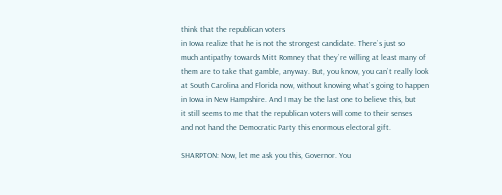think that the republican voters
in Iowa realize that he is not the strongest candidate. There`s just so
much antipathy towards Mitt Romney that they`re willing at least many of
them are to take that gamble, anyway. But, you know, you can`t really look
at South Carolina and Florida now, without knowing what`s going to happen
in Iowa in New Hampshire. And I may be the last one to believe this, but
it still seems to me that the republican voters will come to their senses
and not hand the Democratic Party this enormous electoral gift.

SHARPTON: Now, let me ask you this, Governor. You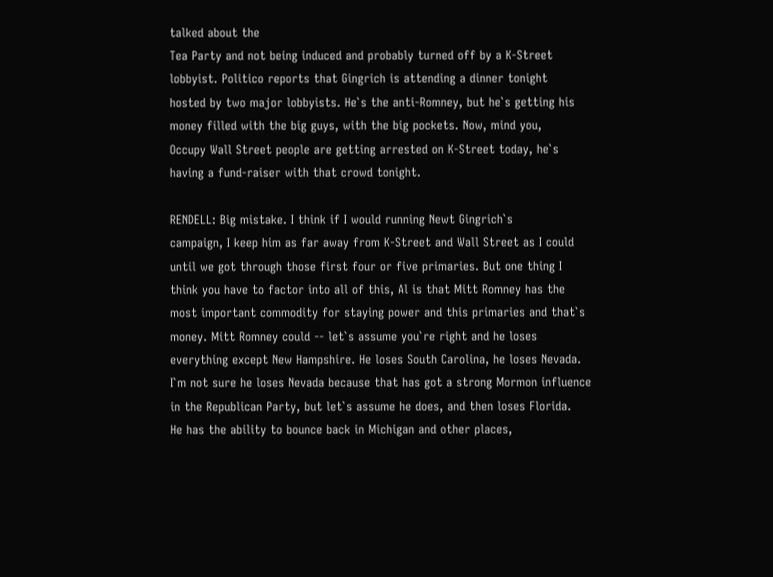talked about the
Tea Party and not being induced and probably turned off by a K-Street
lobbyist. Politico reports that Gingrich is attending a dinner tonight
hosted by two major lobbyists. He`s the anti-Romney, but he`s getting his
money filled with the big guys, with the big pockets. Now, mind you,
Occupy Wall Street people are getting arrested on K-Street today, he`s
having a fund-raiser with that crowd tonight.

RENDELL: Big mistake. I think if I would running Newt Gingrich`s
campaign, I keep him as far away from K-Street and Wall Street as I could
until we got through those first four or five primaries. But one thing I
think you have to factor into all of this, Al is that Mitt Romney has the
most important commodity for staying power and this primaries and that`s
money. Mitt Romney could -- let`s assume you`re right and he loses
everything except New Hampshire. He loses South Carolina, he loses Nevada.
I`m not sure he loses Nevada because that has got a strong Mormon influence
in the Republican Party, but let`s assume he does, and then loses Florida.
He has the ability to bounce back in Michigan and other places,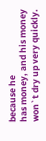because he
has money, and his money won`t dry up very quickly.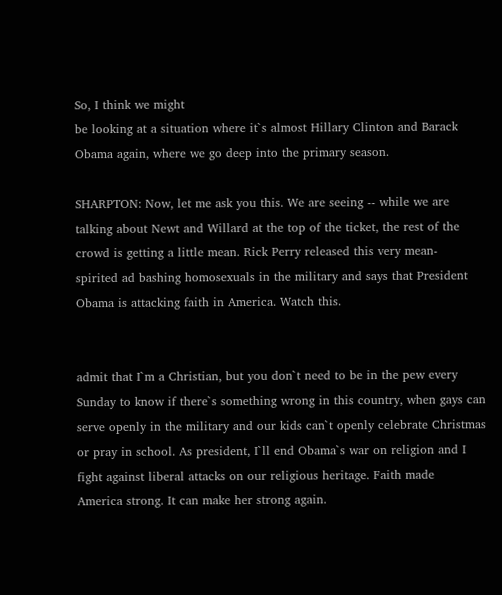So, I think we might
be looking at a situation where it`s almost Hillary Clinton and Barack
Obama again, where we go deep into the primary season.

SHARPTON: Now, let me ask you this. We are seeing -- while we are
talking about Newt and Willard at the top of the ticket, the rest of the
crowd is getting a little mean. Rick Perry released this very mean-
spirited ad bashing homosexuals in the military and says that President
Obama is attacking faith in America. Watch this.


admit that I`m a Christian, but you don`t need to be in the pew every
Sunday to know if there`s something wrong in this country, when gays can
serve openly in the military and our kids can`t openly celebrate Christmas
or pray in school. As president, I`ll end Obama`s war on religion and I
fight against liberal attacks on our religious heritage. Faith made
America strong. It can make her strong again.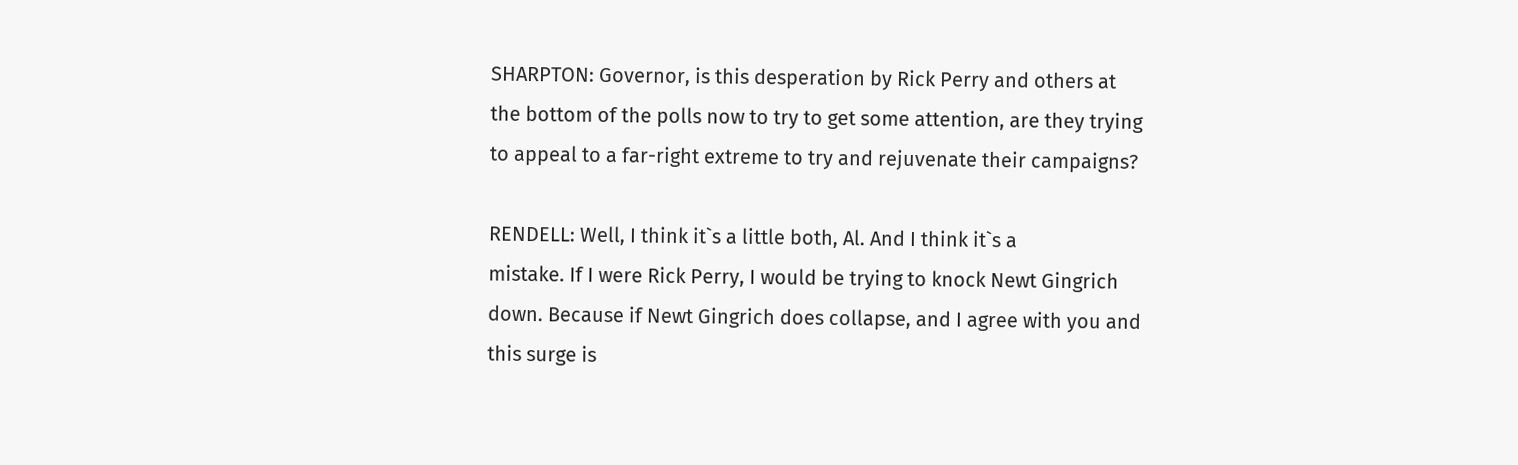SHARPTON: Governor, is this desperation by Rick Perry and others at
the bottom of the polls now to try to get some attention, are they trying
to appeal to a far-right extreme to try and rejuvenate their campaigns?

RENDELL: Well, I think it`s a little both, Al. And I think it`s a
mistake. If I were Rick Perry, I would be trying to knock Newt Gingrich
down. Because if Newt Gingrich does collapse, and I agree with you and
this surge is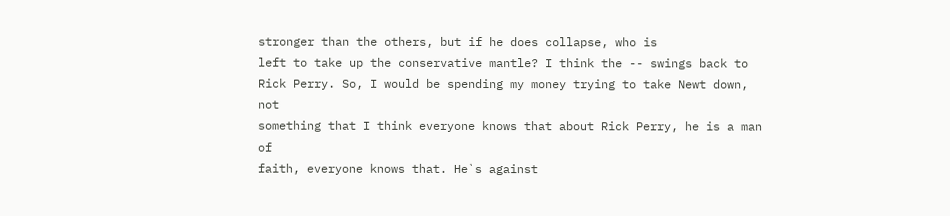stronger than the others, but if he does collapse, who is
left to take up the conservative mantle? I think the -- swings back to
Rick Perry. So, I would be spending my money trying to take Newt down, not
something that I think everyone knows that about Rick Perry, he is a man of
faith, everyone knows that. He`s against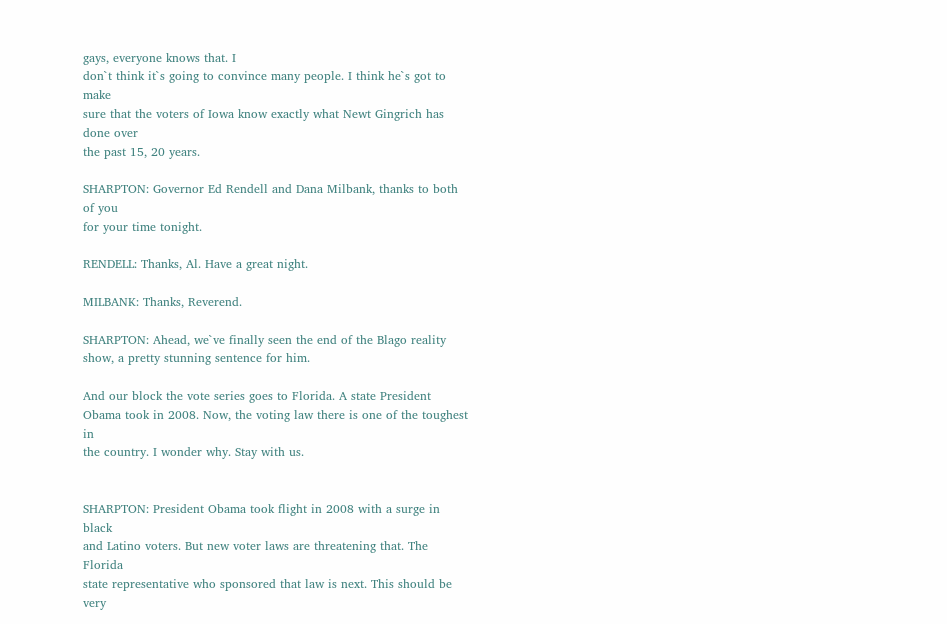gays, everyone knows that. I
don`t think it`s going to convince many people. I think he`s got to make
sure that the voters of Iowa know exactly what Newt Gingrich has done over
the past 15, 20 years.

SHARPTON: Governor Ed Rendell and Dana Milbank, thanks to both of you
for your time tonight.

RENDELL: Thanks, Al. Have a great night.

MILBANK: Thanks, Reverend.

SHARPTON: Ahead, we`ve finally seen the end of the Blago reality
show, a pretty stunning sentence for him.

And our block the vote series goes to Florida. A state President
Obama took in 2008. Now, the voting law there is one of the toughest in
the country. I wonder why. Stay with us.


SHARPTON: President Obama took flight in 2008 with a surge in black
and Latino voters. But new voter laws are threatening that. The Florida
state representative who sponsored that law is next. This should be very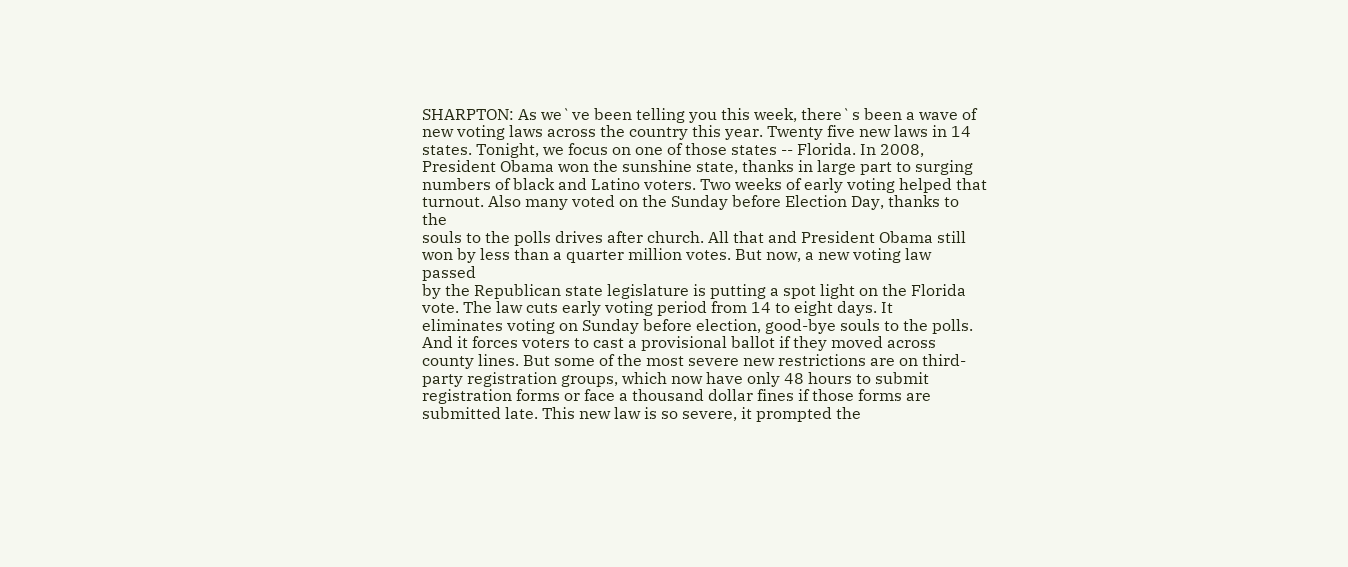SHARPTON: As we`ve been telling you this week, there`s been a wave of
new voting laws across the country this year. Twenty five new laws in 14
states. Tonight, we focus on one of those states -- Florida. In 2008,
President Obama won the sunshine state, thanks in large part to surging
numbers of black and Latino voters. Two weeks of early voting helped that
turnout. Also many voted on the Sunday before Election Day, thanks to the
souls to the polls drives after church. All that and President Obama still
won by less than a quarter million votes. But now, a new voting law passed
by the Republican state legislature is putting a spot light on the Florida
vote. The law cuts early voting period from 14 to eight days. It
eliminates voting on Sunday before election, good-bye souls to the polls.
And it forces voters to cast a provisional ballot if they moved across
county lines. But some of the most severe new restrictions are on third-
party registration groups, which now have only 48 hours to submit
registration forms or face a thousand dollar fines if those forms are
submitted late. This new law is so severe, it prompted the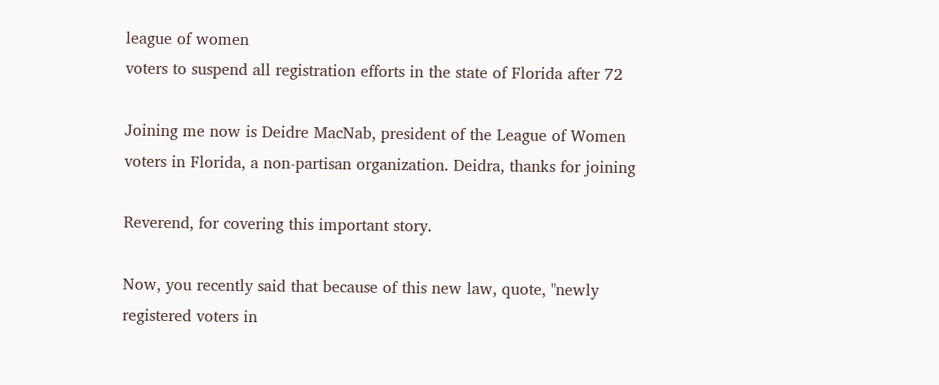league of women
voters to suspend all registration efforts in the state of Florida after 72

Joining me now is Deidre MacNab, president of the League of Women
voters in Florida, a non-partisan organization. Deidra, thanks for joining

Reverend, for covering this important story.

Now, you recently said that because of this new law, quote, "newly
registered voters in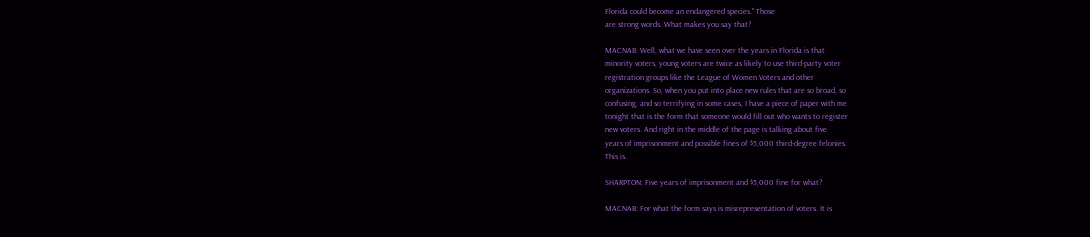Florida could become an endangered species." Those
are strong words. What makes you say that?

MACNAB: Well, what we have seen over the years in Florida is that
minority voters, young voters are twice as likely to use third-party voter
registration groups like the League of Women Voters and other
organizations. So, when you put into place new rules that are so broad, so
confusing, and so terrifying in some cases, I have a piece of paper with me
tonight that is the form that someone would fill out who wants to register
new voters. And right in the middle of the page is talking about five
years of imprisonment and possible fines of $5,000 third-degree felonies.
This is.

SHARPTON: Five years of imprisonment and $5,000 fine for what?

MACNAB: For what the form says is misrepresentation of voters. It is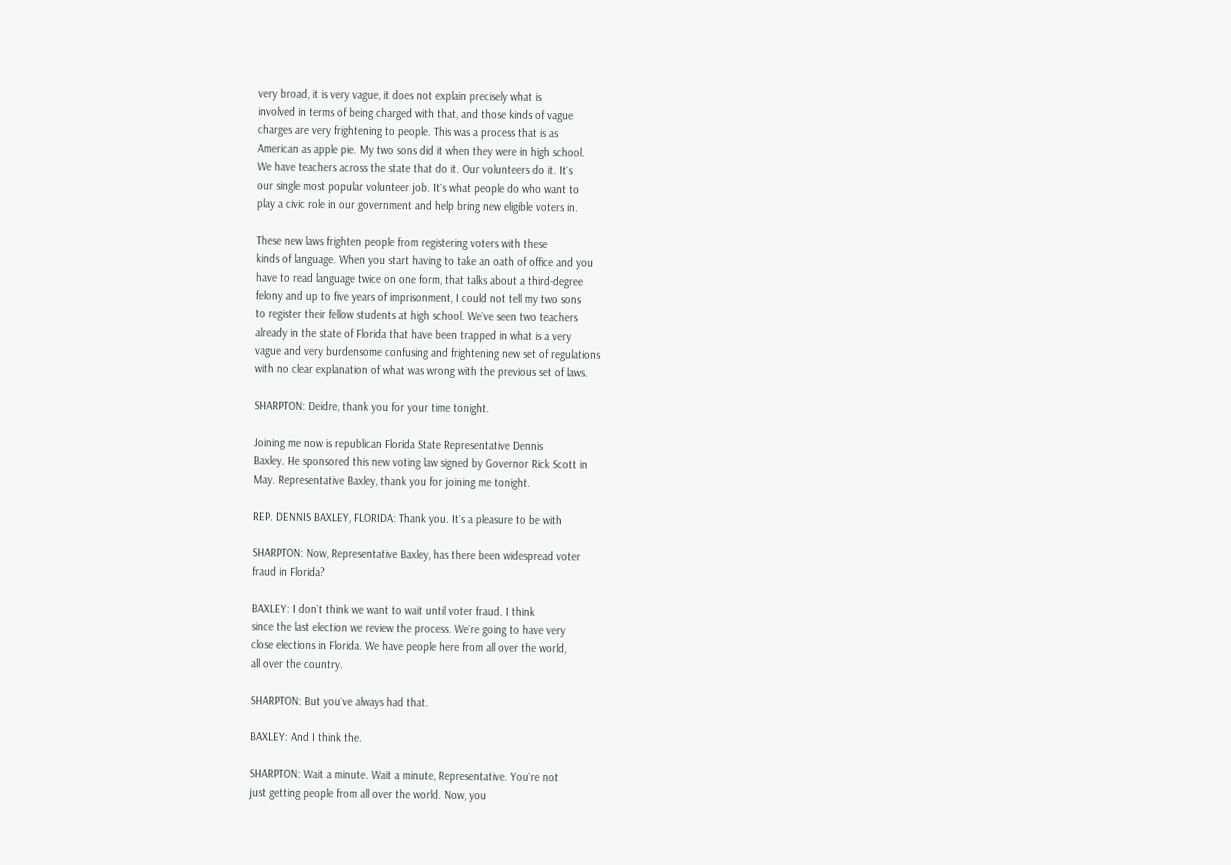very broad, it is very vague, it does not explain precisely what is
involved in terms of being charged with that, and those kinds of vague
charges are very frightening to people. This was a process that is as
American as apple pie. My two sons did it when they were in high school.
We have teachers across the state that do it. Our volunteers do it. It`s
our single most popular volunteer job. It`s what people do who want to
play a civic role in our government and help bring new eligible voters in.

These new laws frighten people from registering voters with these
kinds of language. When you start having to take an oath of office and you
have to read language twice on one form, that talks about a third-degree
felony and up to five years of imprisonment, I could not tell my two sons
to register their fellow students at high school. We`ve seen two teachers
already in the state of Florida that have been trapped in what is a very
vague and very burdensome confusing and frightening new set of regulations
with no clear explanation of what was wrong with the previous set of laws.

SHARPTON: Deidre, thank you for your time tonight.

Joining me now is republican Florida State Representative Dennis
Baxley. He sponsored this new voting law signed by Governor Rick Scott in
May. Representative Baxley, thank you for joining me tonight.

REP. DENNIS BAXLEY, FLORIDA: Thank you. It`s a pleasure to be with

SHARPTON: Now, Representative Baxley, has there been widespread voter
fraud in Florida?

BAXLEY: I don`t think we want to wait until voter fraud. I think
since the last election we review the process. We`re going to have very
close elections in Florida. We have people here from all over the world,
all over the country.

SHARPTON: But you`ve always had that.

BAXLEY: And I think the.

SHARPTON: Wait a minute. Wait a minute, Representative. You`re not
just getting people from all over the world. Now, you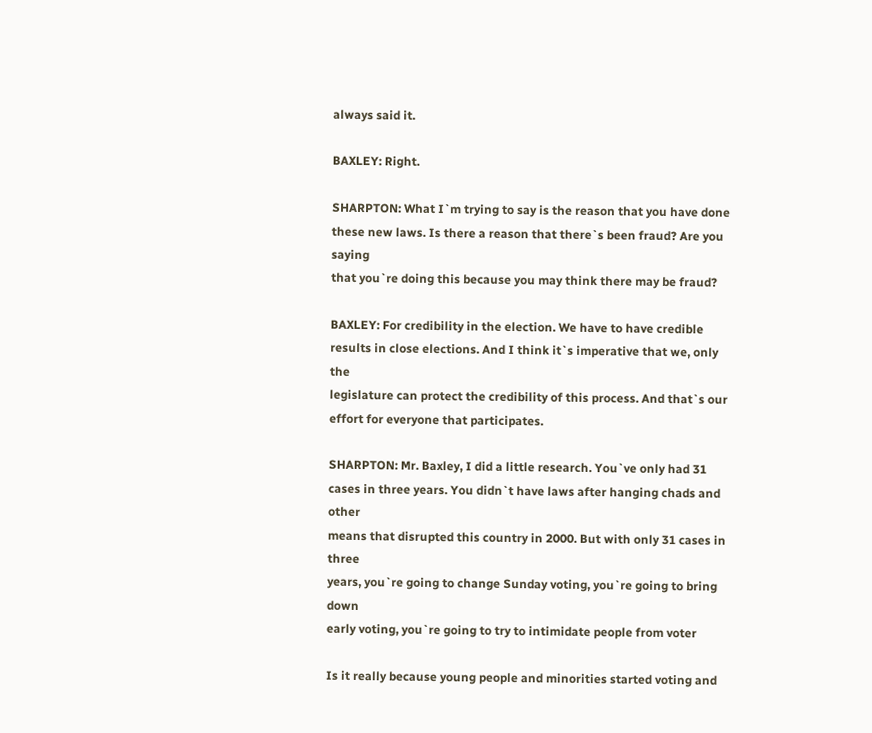always said it.

BAXLEY: Right.

SHARPTON: What I`m trying to say is the reason that you have done
these new laws. Is there a reason that there`s been fraud? Are you saying
that you`re doing this because you may think there may be fraud?

BAXLEY: For credibility in the election. We have to have credible
results in close elections. And I think it`s imperative that we, only the
legislature can protect the credibility of this process. And that`s our
effort for everyone that participates.

SHARPTON: Mr. Baxley, I did a little research. You`ve only had 31
cases in three years. You didn`t have laws after hanging chads and other
means that disrupted this country in 2000. But with only 31 cases in three
years, you`re going to change Sunday voting, you`re going to bring down
early voting, you`re going to try to intimidate people from voter

Is it really because young people and minorities started voting and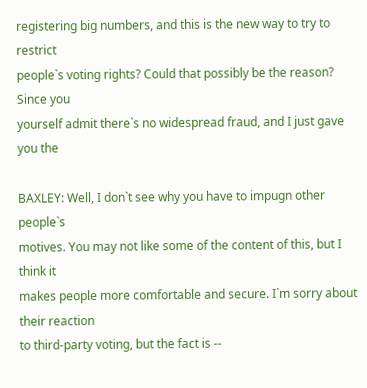registering big numbers, and this is the new way to try to restrict
people`s voting rights? Could that possibly be the reason? Since you
yourself admit there`s no widespread fraud, and I just gave you the

BAXLEY: Well, I don`t see why you have to impugn other people`s
motives. You may not like some of the content of this, but I think it
makes people more comfortable and secure. I`m sorry about their reaction
to third-party voting, but the fact is --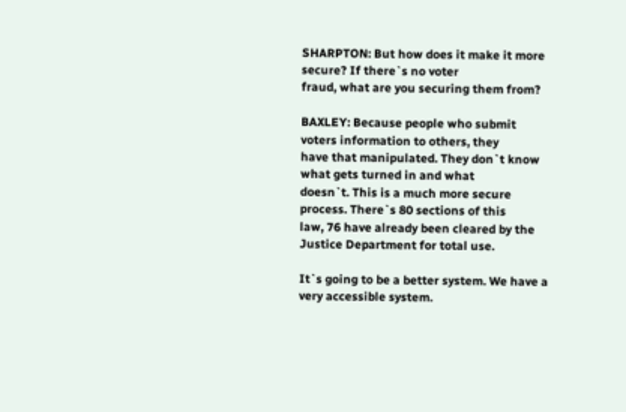SHARPTON: But how does it make it more secure? If there`s no voter
fraud, what are you securing them from?

BAXLEY: Because people who submit voters information to others, they
have that manipulated. They don`t know what gets turned in and what
doesn`t. This is a much more secure process. There`s 80 sections of this
law, 76 have already been cleared by the Justice Department for total use.

It`s going to be a better system. We have a very accessible system.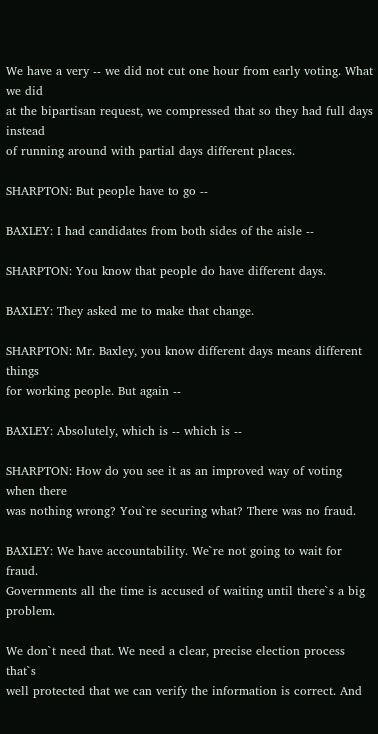We have a very -- we did not cut one hour from early voting. What we did
at the bipartisan request, we compressed that so they had full days instead
of running around with partial days different places.

SHARPTON: But people have to go --

BAXLEY: I had candidates from both sides of the aisle --

SHARPTON: You know that people do have different days.

BAXLEY: They asked me to make that change.

SHARPTON: Mr. Baxley, you know different days means different things
for working people. But again --

BAXLEY: Absolutely, which is -- which is --

SHARPTON: How do you see it as an improved way of voting when there
was nothing wrong? You`re securing what? There was no fraud.

BAXLEY: We have accountability. We`re not going to wait for fraud.
Governments all the time is accused of waiting until there`s a big problem.

We don`t need that. We need a clear, precise election process that`s
well protected that we can verify the information is correct. And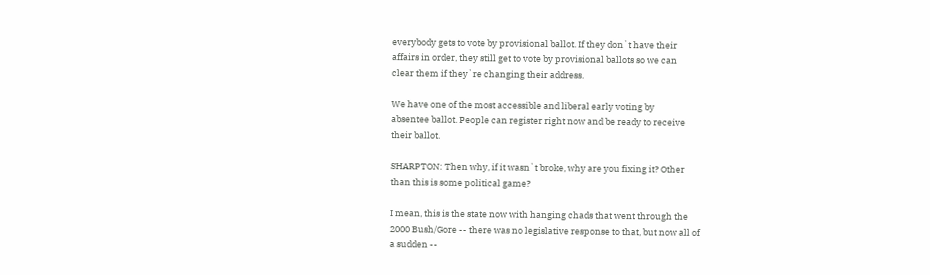everybody gets to vote by provisional ballot. If they don`t have their
affairs in order, they still get to vote by provisional ballots so we can
clear them if they`re changing their address.

We have one of the most accessible and liberal early voting by
absentee ballot. People can register right now and be ready to receive
their ballot.

SHARPTON: Then why, if it wasn`t broke, why are you fixing it? Other
than this is some political game?

I mean, this is the state now with hanging chads that went through the
2000 Bush/Gore -- there was no legislative response to that, but now all of
a sudden --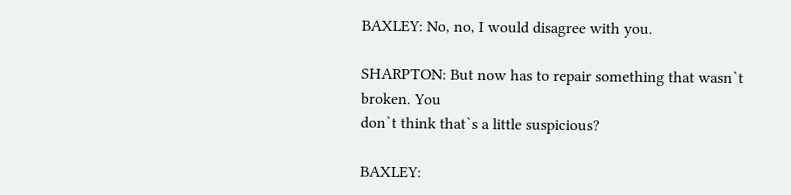BAXLEY: No, no, I would disagree with you.

SHARPTON: But now has to repair something that wasn`t broken. You
don`t think that`s a little suspicious?

BAXLEY: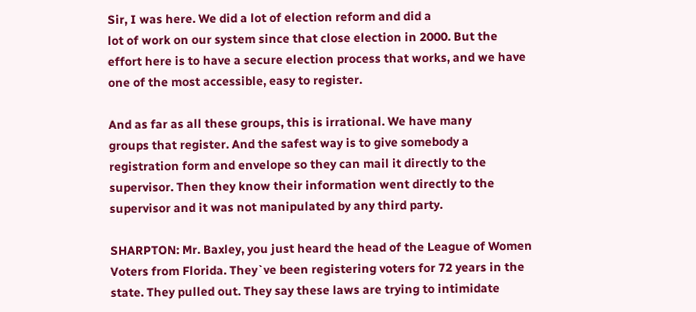Sir, I was here. We did a lot of election reform and did a
lot of work on our system since that close election in 2000. But the
effort here is to have a secure election process that works, and we have
one of the most accessible, easy to register.

And as far as all these groups, this is irrational. We have many
groups that register. And the safest way is to give somebody a
registration form and envelope so they can mail it directly to the
supervisor. Then they know their information went directly to the
supervisor and it was not manipulated by any third party.

SHARPTON: Mr. Baxley, you just heard the head of the League of Women
Voters from Florida. They`ve been registering voters for 72 years in the
state. They pulled out. They say these laws are trying to intimidate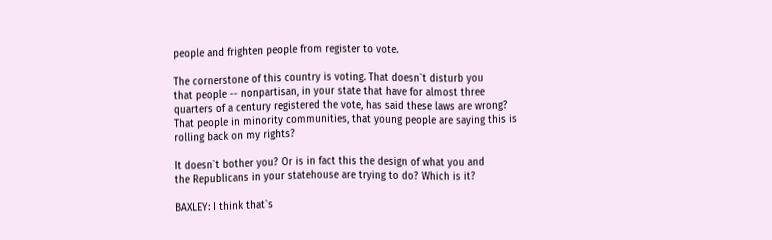people and frighten people from register to vote.

The cornerstone of this country is voting. That doesn`t disturb you
that people -- nonpartisan, in your state that have for almost three
quarters of a century registered the vote, has said these laws are wrong?
That people in minority communities, that young people are saying this is
rolling back on my rights?

It doesn`t bother you? Or is in fact this the design of what you and
the Republicans in your statehouse are trying to do? Which is it?

BAXLEY: I think that`s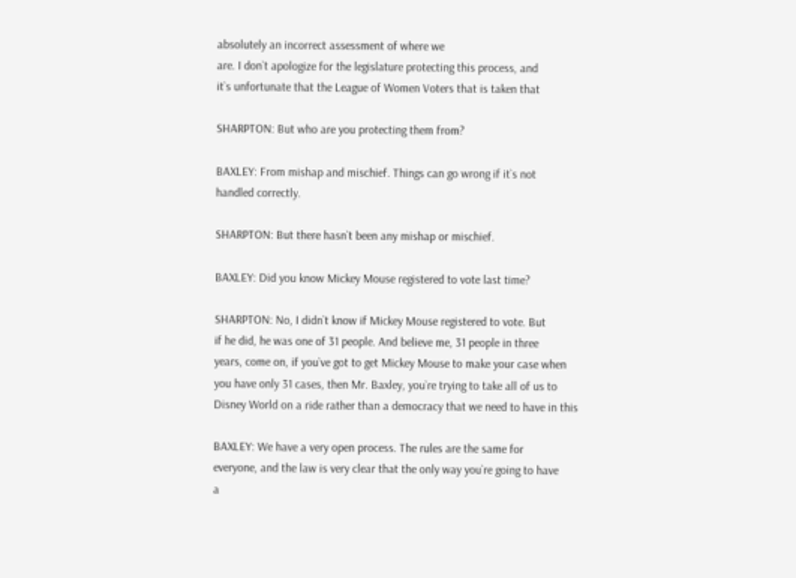absolutely an incorrect assessment of where we
are. I don`t apologize for the legislature protecting this process, and
it`s unfortunate that the League of Women Voters that is taken that

SHARPTON: But who are you protecting them from?

BAXLEY: From mishap and mischief. Things can go wrong if it`s not
handled correctly.

SHARPTON: But there hasn`t been any mishap or mischief.

BAXLEY: Did you know Mickey Mouse registered to vote last time?

SHARPTON: No, I didn`t know if Mickey Mouse registered to vote. But
if he did, he was one of 31 people. And believe me, 31 people in three
years, come on, if you`ve got to get Mickey Mouse to make your case when
you have only 31 cases, then Mr. Baxley, you`re trying to take all of us to
Disney World on a ride rather than a democracy that we need to have in this

BAXLEY: We have a very open process. The rules are the same for
everyone, and the law is very clear that the only way you`re going to have
a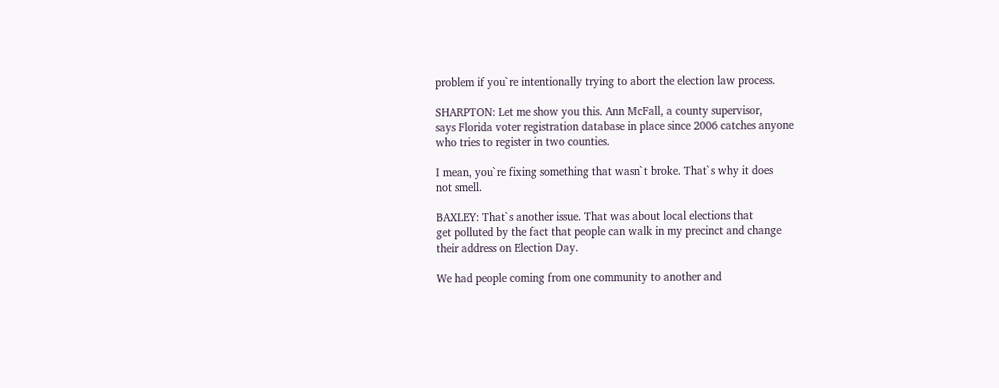problem if you`re intentionally trying to abort the election law process.

SHARPTON: Let me show you this. Ann McFall, a county supervisor,
says Florida voter registration database in place since 2006 catches anyone
who tries to register in two counties.

I mean, you`re fixing something that wasn`t broke. That`s why it does
not smell.

BAXLEY: That`s another issue. That was about local elections that
get polluted by the fact that people can walk in my precinct and change
their address on Election Day.

We had people coming from one community to another and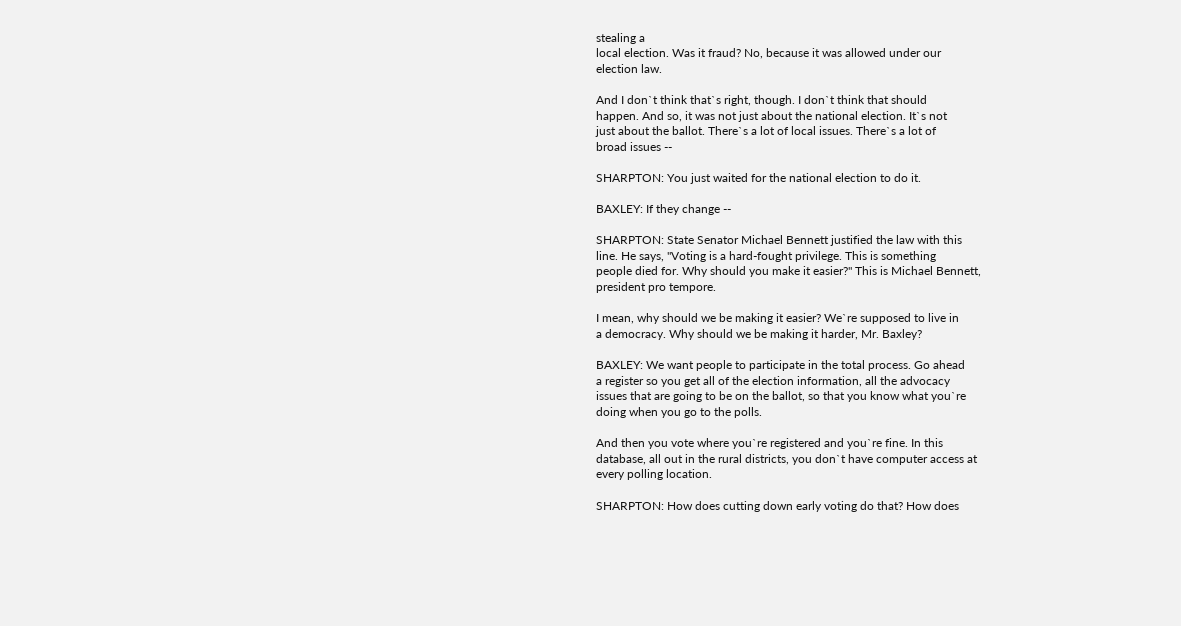stealing a
local election. Was it fraud? No, because it was allowed under our
election law.

And I don`t think that`s right, though. I don`t think that should
happen. And so, it was not just about the national election. It`s not
just about the ballot. There`s a lot of local issues. There`s a lot of
broad issues --

SHARPTON: You just waited for the national election to do it.

BAXLEY: If they change --

SHARPTON: State Senator Michael Bennett justified the law with this
line. He says, "Voting is a hard-fought privilege. This is something
people died for. Why should you make it easier?" This is Michael Bennett,
president pro tempore.

I mean, why should we be making it easier? We`re supposed to live in
a democracy. Why should we be making it harder, Mr. Baxley?

BAXLEY: We want people to participate in the total process. Go ahead
a register so you get all of the election information, all the advocacy
issues that are going to be on the ballot, so that you know what you`re
doing when you go to the polls.

And then you vote where you`re registered and you`re fine. In this
database, all out in the rural districts, you don`t have computer access at
every polling location.

SHARPTON: How does cutting down early voting do that? How does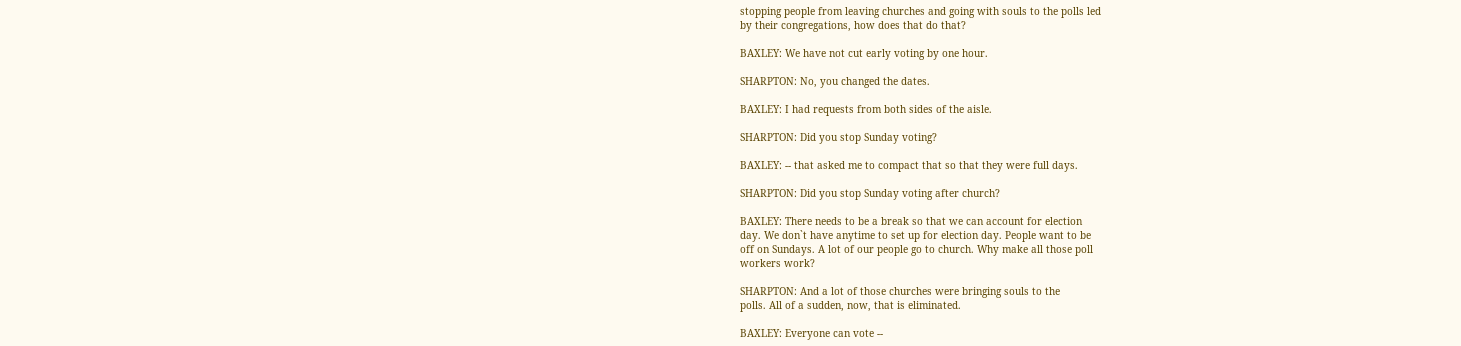stopping people from leaving churches and going with souls to the polls led
by their congregations, how does that do that?

BAXLEY: We have not cut early voting by one hour.

SHARPTON: No, you changed the dates.

BAXLEY: I had requests from both sides of the aisle.

SHARPTON: Did you stop Sunday voting?

BAXLEY: -- that asked me to compact that so that they were full days.

SHARPTON: Did you stop Sunday voting after church?

BAXLEY: There needs to be a break so that we can account for election
day. We don`t have anytime to set up for election day. People want to be
off on Sundays. A lot of our people go to church. Why make all those poll
workers work?

SHARPTON: And a lot of those churches were bringing souls to the
polls. All of a sudden, now, that is eliminated.

BAXLEY: Everyone can vote --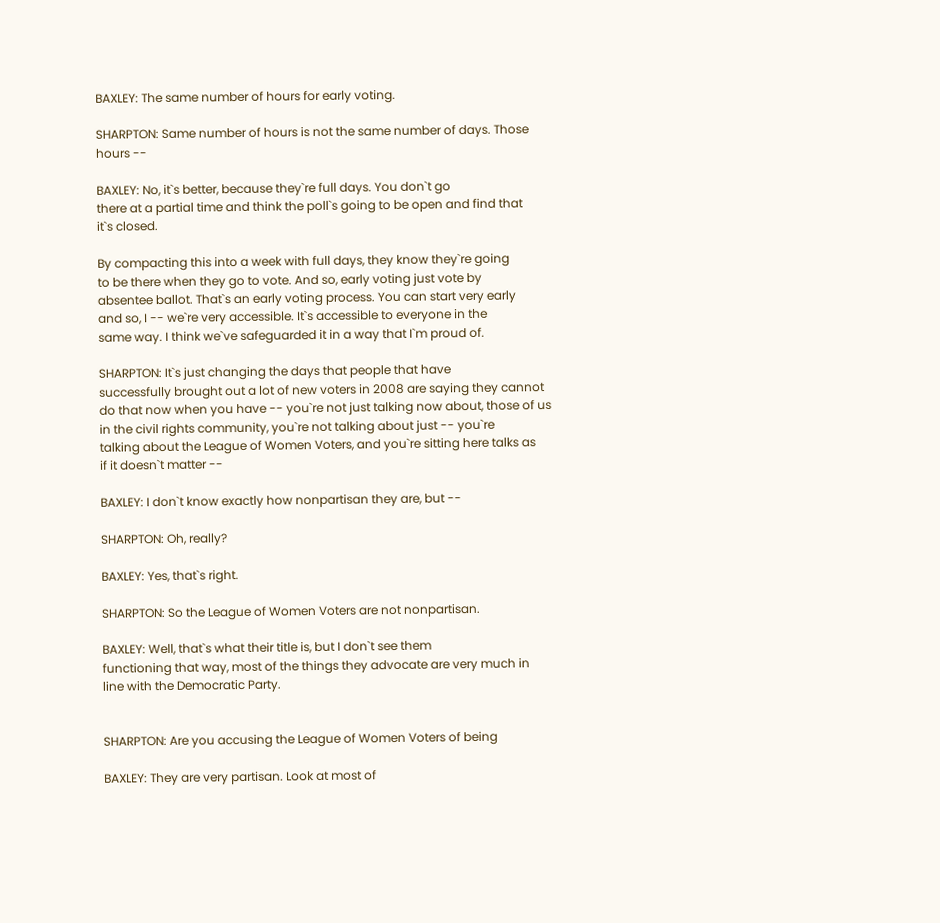BAXLEY: The same number of hours for early voting.

SHARPTON: Same number of hours is not the same number of days. Those
hours --

BAXLEY: No, it`s better, because they`re full days. You don`t go
there at a partial time and think the poll`s going to be open and find that
it`s closed.

By compacting this into a week with full days, they know they`re going
to be there when they go to vote. And so, early voting just vote by
absentee ballot. That`s an early voting process. You can start very early
and so, I -- we`re very accessible. It`s accessible to everyone in the
same way. I think we`ve safeguarded it in a way that I`m proud of.

SHARPTON: It`s just changing the days that people that have
successfully brought out a lot of new voters in 2008 are saying they cannot
do that now when you have -- you`re not just talking now about, those of us
in the civil rights community, you`re not talking about just -- you`re
talking about the League of Women Voters, and you`re sitting here talks as
if it doesn`t matter --

BAXLEY: I don`t know exactly how nonpartisan they are, but --

SHARPTON: Oh, really?

BAXLEY: Yes, that`s right.

SHARPTON: So the League of Women Voters are not nonpartisan.

BAXLEY: Well, that`s what their title is, but I don`t see them
functioning that way, most of the things they advocate are very much in
line with the Democratic Party.


SHARPTON: Are you accusing the League of Women Voters of being

BAXLEY: They are very partisan. Look at most of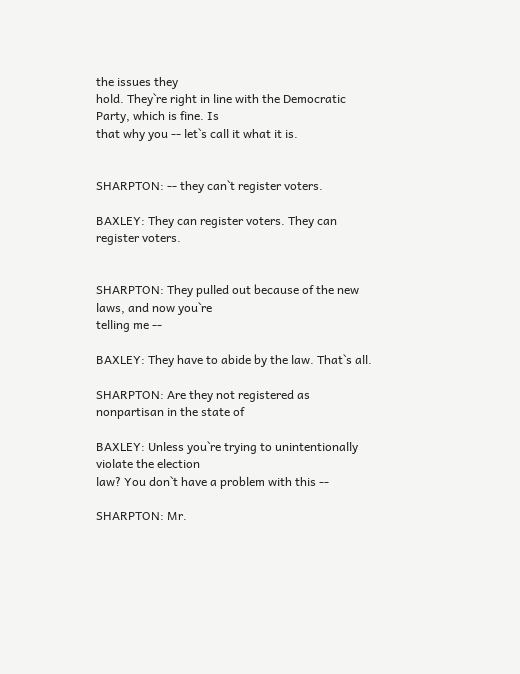the issues they
hold. They`re right in line with the Democratic Party, which is fine. Is
that why you -- let`s call it what it is.


SHARPTON: -- they can`t register voters.

BAXLEY: They can register voters. They can register voters.


SHARPTON: They pulled out because of the new laws, and now you`re
telling me --

BAXLEY: They have to abide by the law. That`s all.

SHARPTON: Are they not registered as nonpartisan in the state of

BAXLEY: Unless you`re trying to unintentionally violate the election
law? You don`t have a problem with this --

SHARPTON: Mr.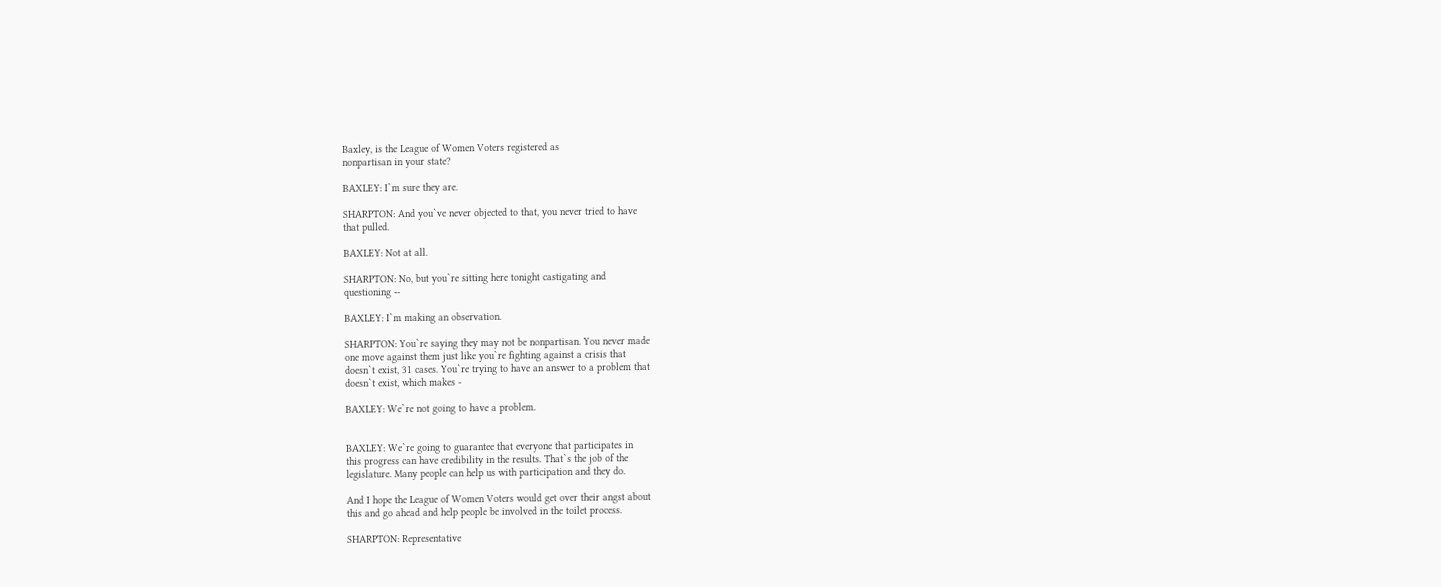Baxley, is the League of Women Voters registered as
nonpartisan in your state?

BAXLEY: I`m sure they are.

SHARPTON: And you`ve never objected to that, you never tried to have
that pulled.

BAXLEY: Not at all.

SHARPTON: No, but you`re sitting here tonight castigating and
questioning --

BAXLEY: I`m making an observation.

SHARPTON: You`re saying they may not be nonpartisan. You never made
one move against them just like you`re fighting against a crisis that
doesn`t exist, 31 cases. You`re trying to have an answer to a problem that
doesn`t exist, which makes -

BAXLEY: We`re not going to have a problem.


BAXLEY: We`re going to guarantee that everyone that participates in
this progress can have credibility in the results. That`s the job of the
legislature. Many people can help us with participation and they do.

And I hope the League of Women Voters would get over their angst about
this and go ahead and help people be involved in the toilet process.

SHARPTON: Representative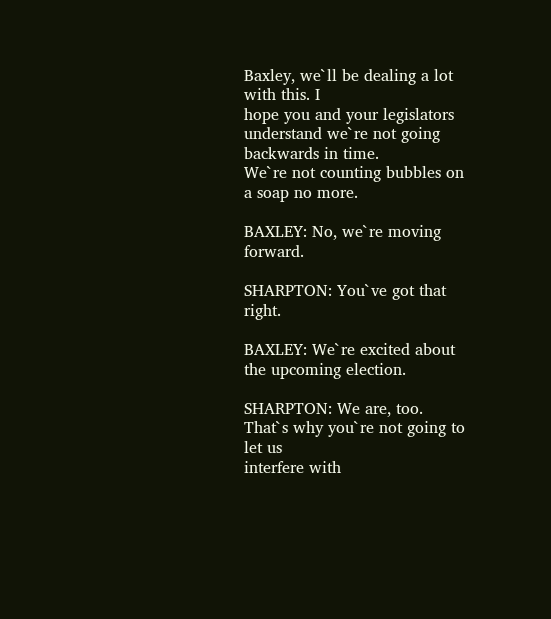Baxley, we`ll be dealing a lot with this. I
hope you and your legislators understand we`re not going backwards in time.
We`re not counting bubbles on a soap no more.

BAXLEY: No, we`re moving forward.

SHARPTON: You`ve got that right.

BAXLEY: We`re excited about the upcoming election.

SHARPTON: We are, too. That`s why you`re not going to let us
interfere with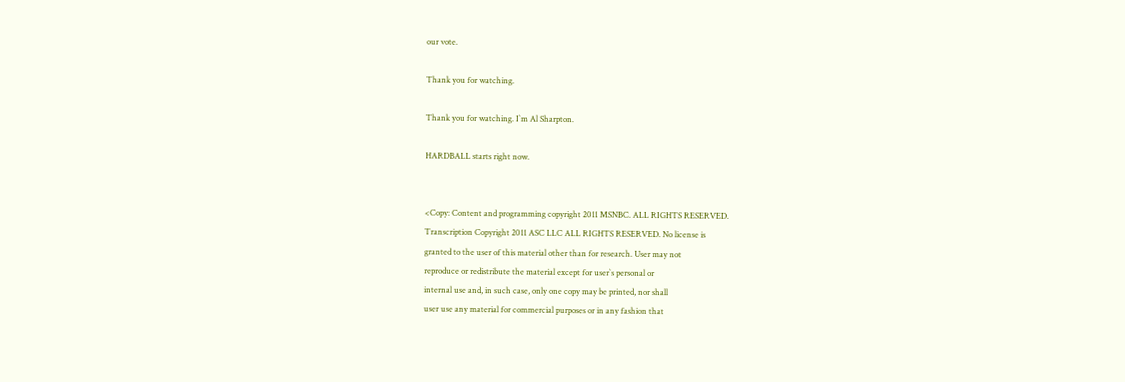our vote.

Thank you for watching.

Thank you for watching. I`m Al Sharpton.

HARDBALL starts right now.


<Copy: Content and programming copyright 2011 MSNBC. ALL RIGHTS RESERVED.
Transcription Copyright 2011 ASC LLC ALL RIGHTS RESERVED. No license is
granted to the user of this material other than for research. User may not
reproduce or redistribute the material except for user`s personal or
internal use and, in such case, only one copy may be printed, nor shall
user use any material for commercial purposes or in any fashion that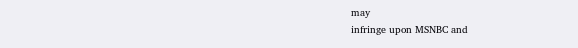may
infringe upon MSNBC and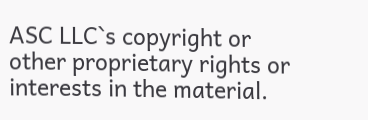ASC LLC`s copyright or other proprietary rights or
interests in the material.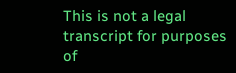This is not a legal transcript for purposes of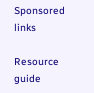Sponsored links

Resource guide